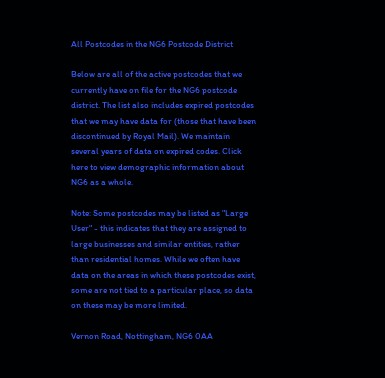All Postcodes in the NG6 Postcode District

Below are all of the active postcodes that we currently have on file for the NG6 postcode district. The list also includes expired postcodes that we may have data for (those that have been discontinued by Royal Mail). We maintain several years of data on expired codes. Click here to view demographic information about NG6 as a whole.

Note: Some postcodes may be listed as "Large User" - this indicates that they are assigned to large businesses and similar entities, rather than residential homes. While we often have data on the areas in which these postcodes exist, some are not tied to a particular place, so data on these may be more limited.

Vernon Road, Nottingham, NG6 0AA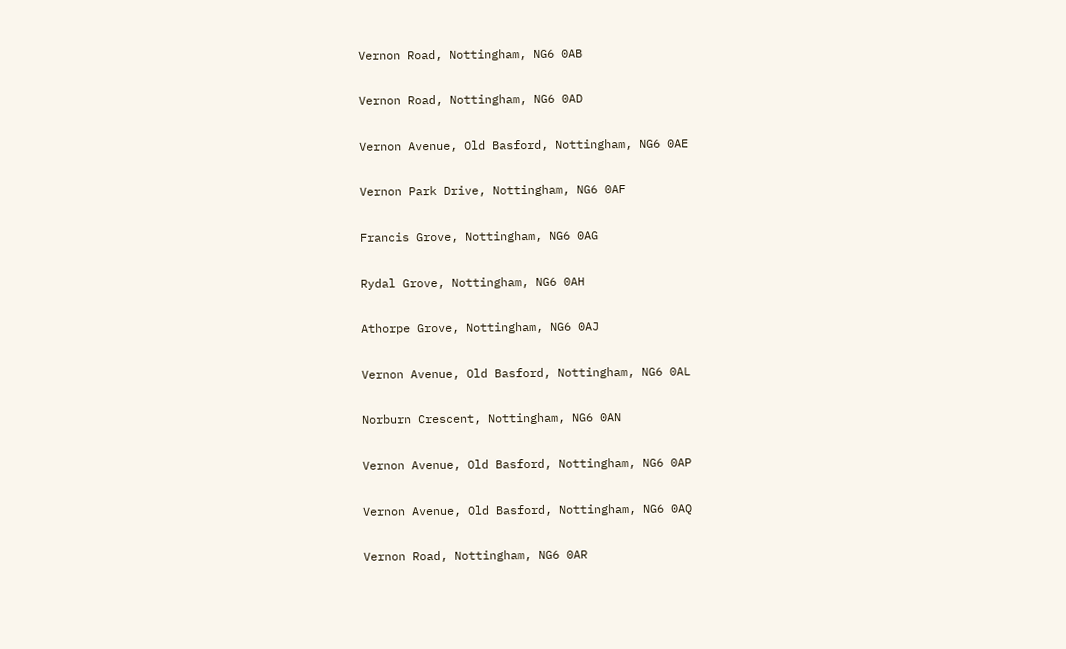Vernon Road, Nottingham, NG6 0AB

Vernon Road, Nottingham, NG6 0AD

Vernon Avenue, Old Basford, Nottingham, NG6 0AE

Vernon Park Drive, Nottingham, NG6 0AF

Francis Grove, Nottingham, NG6 0AG

Rydal Grove, Nottingham, NG6 0AH

Athorpe Grove, Nottingham, NG6 0AJ

Vernon Avenue, Old Basford, Nottingham, NG6 0AL

Norburn Crescent, Nottingham, NG6 0AN

Vernon Avenue, Old Basford, Nottingham, NG6 0AP

Vernon Avenue, Old Basford, Nottingham, NG6 0AQ

Vernon Road, Nottingham, NG6 0AR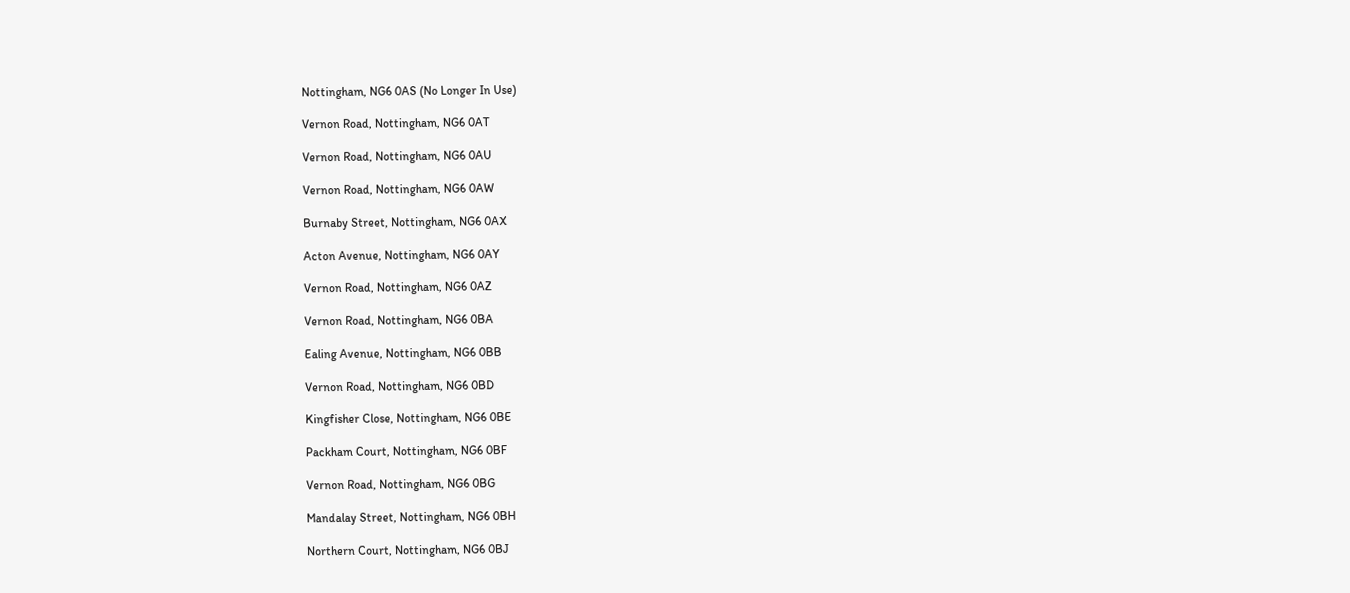Nottingham, NG6 0AS (No Longer In Use)

Vernon Road, Nottingham, NG6 0AT

Vernon Road, Nottingham, NG6 0AU

Vernon Road, Nottingham, NG6 0AW

Burnaby Street, Nottingham, NG6 0AX

Acton Avenue, Nottingham, NG6 0AY

Vernon Road, Nottingham, NG6 0AZ

Vernon Road, Nottingham, NG6 0BA

Ealing Avenue, Nottingham, NG6 0BB

Vernon Road, Nottingham, NG6 0BD

Kingfisher Close, Nottingham, NG6 0BE

Packham Court, Nottingham, NG6 0BF

Vernon Road, Nottingham, NG6 0BG

Mandalay Street, Nottingham, NG6 0BH

Northern Court, Nottingham, NG6 0BJ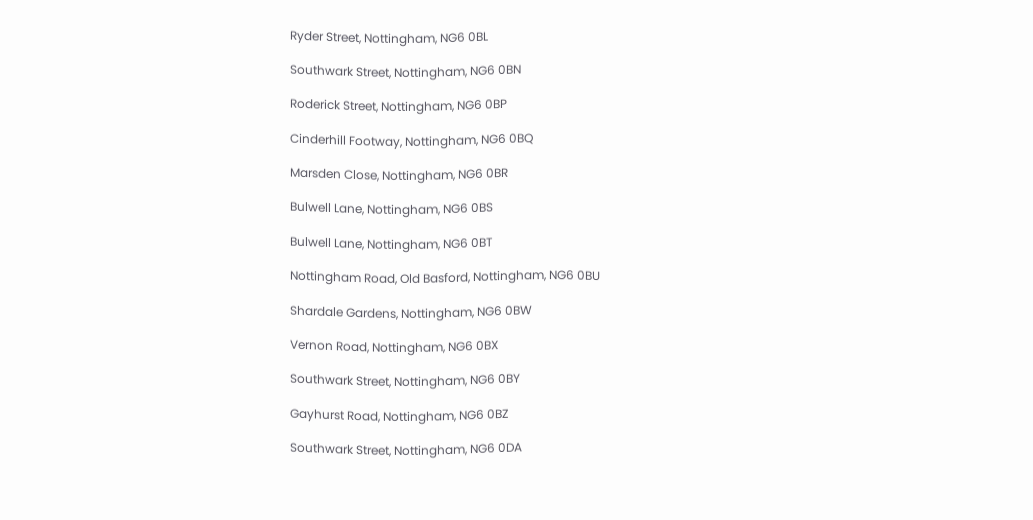Ryder Street, Nottingham, NG6 0BL

Southwark Street, Nottingham, NG6 0BN

Roderick Street, Nottingham, NG6 0BP

Cinderhill Footway, Nottingham, NG6 0BQ

Marsden Close, Nottingham, NG6 0BR

Bulwell Lane, Nottingham, NG6 0BS

Bulwell Lane, Nottingham, NG6 0BT

Nottingham Road, Old Basford, Nottingham, NG6 0BU

Shardale Gardens, Nottingham, NG6 0BW

Vernon Road, Nottingham, NG6 0BX

Southwark Street, Nottingham, NG6 0BY

Gayhurst Road, Nottingham, NG6 0BZ

Southwark Street, Nottingham, NG6 0DA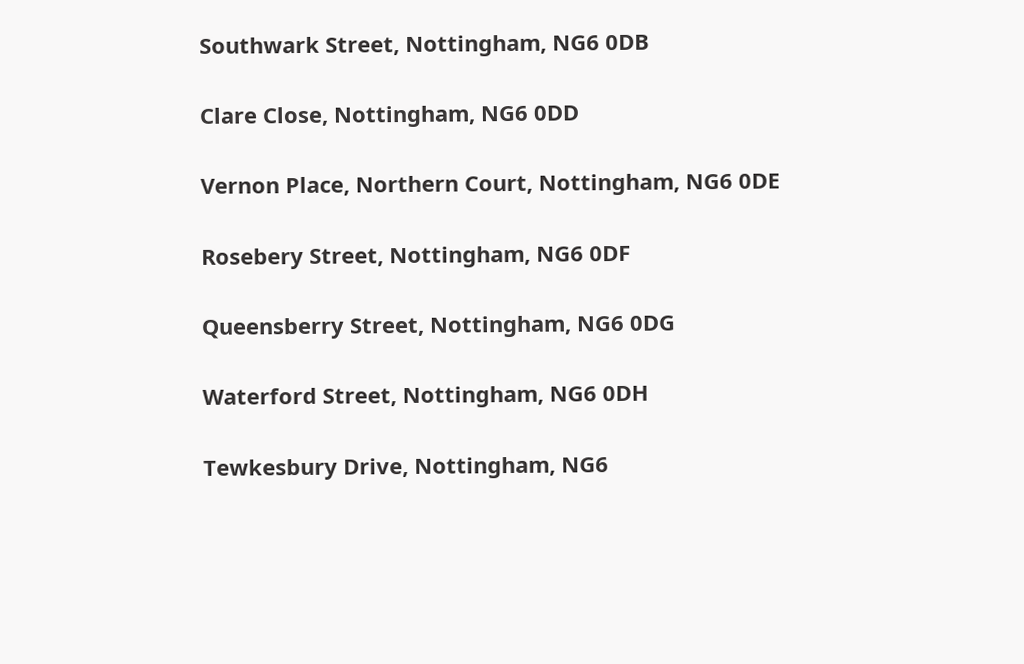Southwark Street, Nottingham, NG6 0DB

Clare Close, Nottingham, NG6 0DD

Vernon Place, Northern Court, Nottingham, NG6 0DE

Rosebery Street, Nottingham, NG6 0DF

Queensberry Street, Nottingham, NG6 0DG

Waterford Street, Nottingham, NG6 0DH

Tewkesbury Drive, Nottingham, NG6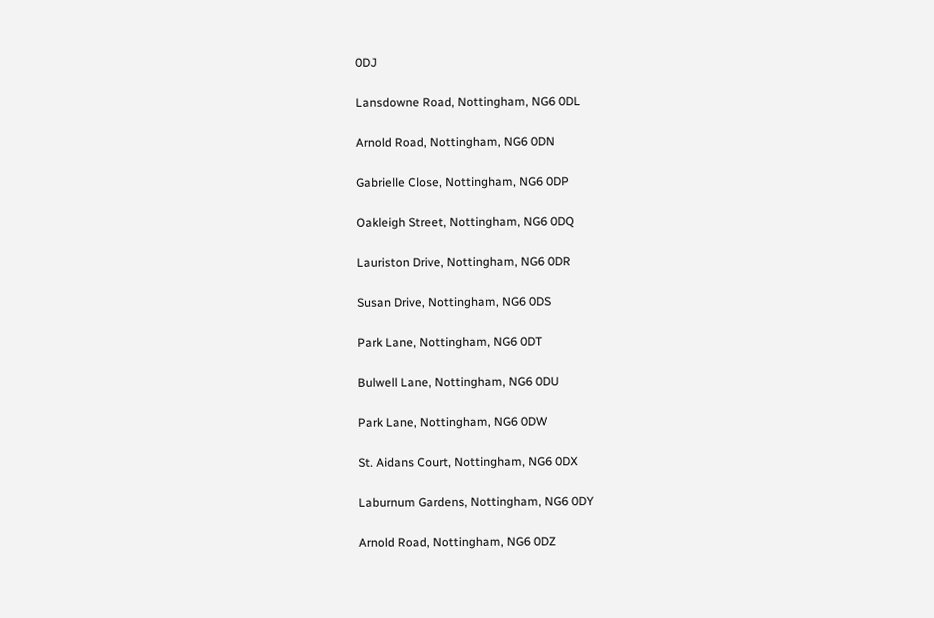0DJ

Lansdowne Road, Nottingham, NG6 0DL

Arnold Road, Nottingham, NG6 0DN

Gabrielle Close, Nottingham, NG6 0DP

Oakleigh Street, Nottingham, NG6 0DQ

Lauriston Drive, Nottingham, NG6 0DR

Susan Drive, Nottingham, NG6 0DS

Park Lane, Nottingham, NG6 0DT

Bulwell Lane, Nottingham, NG6 0DU

Park Lane, Nottingham, NG6 0DW

St. Aidans Court, Nottingham, NG6 0DX

Laburnum Gardens, Nottingham, NG6 0DY

Arnold Road, Nottingham, NG6 0DZ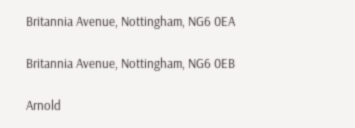Britannia Avenue, Nottingham, NG6 0EA

Britannia Avenue, Nottingham, NG6 0EB

Arnold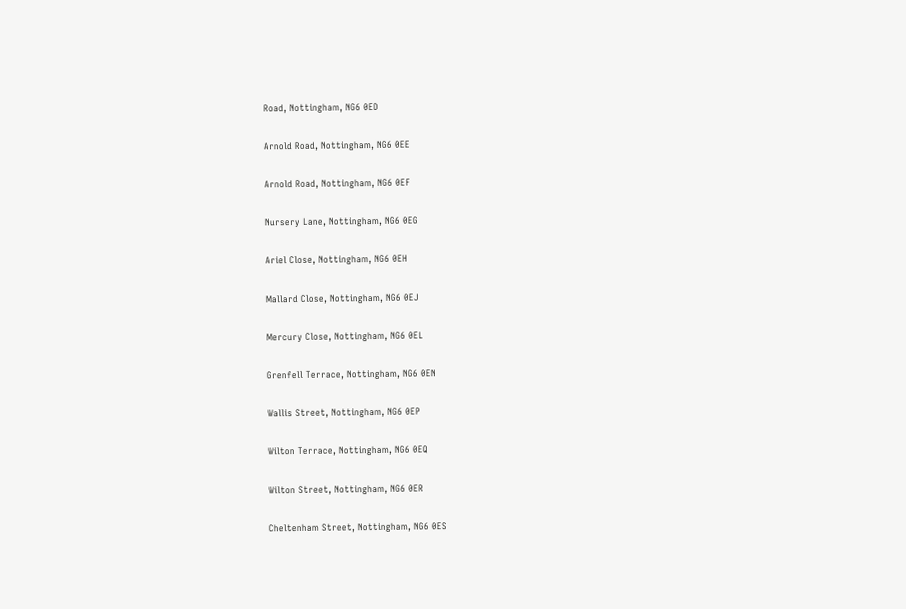Road, Nottingham, NG6 0ED

Arnold Road, Nottingham, NG6 0EE

Arnold Road, Nottingham, NG6 0EF

Nursery Lane, Nottingham, NG6 0EG

Ariel Close, Nottingham, NG6 0EH

Mallard Close, Nottingham, NG6 0EJ

Mercury Close, Nottingham, NG6 0EL

Grenfell Terrace, Nottingham, NG6 0EN

Wallis Street, Nottingham, NG6 0EP

Wilton Terrace, Nottingham, NG6 0EQ

Wilton Street, Nottingham, NG6 0ER

Cheltenham Street, Nottingham, NG6 0ES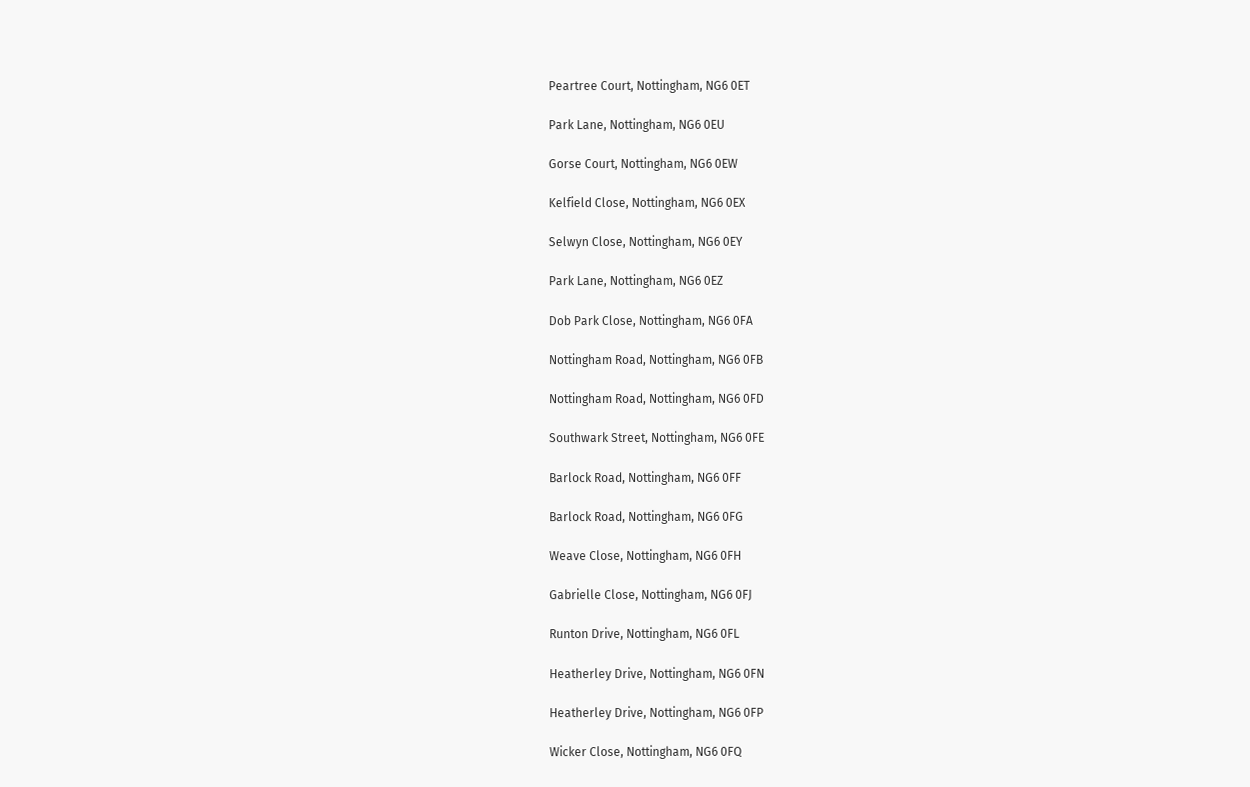Peartree Court, Nottingham, NG6 0ET

Park Lane, Nottingham, NG6 0EU

Gorse Court, Nottingham, NG6 0EW

Kelfield Close, Nottingham, NG6 0EX

Selwyn Close, Nottingham, NG6 0EY

Park Lane, Nottingham, NG6 0EZ

Dob Park Close, Nottingham, NG6 0FA

Nottingham Road, Nottingham, NG6 0FB

Nottingham Road, Nottingham, NG6 0FD

Southwark Street, Nottingham, NG6 0FE

Barlock Road, Nottingham, NG6 0FF

Barlock Road, Nottingham, NG6 0FG

Weave Close, Nottingham, NG6 0FH

Gabrielle Close, Nottingham, NG6 0FJ

Runton Drive, Nottingham, NG6 0FL

Heatherley Drive, Nottingham, NG6 0FN

Heatherley Drive, Nottingham, NG6 0FP

Wicker Close, Nottingham, NG6 0FQ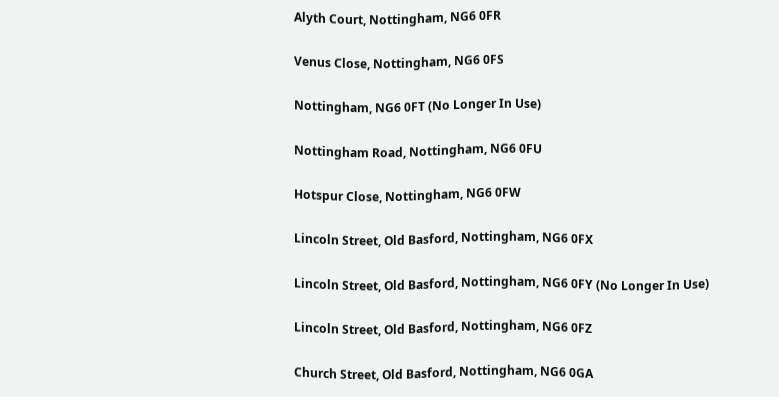Alyth Court, Nottingham, NG6 0FR

Venus Close, Nottingham, NG6 0FS

Nottingham, NG6 0FT (No Longer In Use)

Nottingham Road, Nottingham, NG6 0FU

Hotspur Close, Nottingham, NG6 0FW

Lincoln Street, Old Basford, Nottingham, NG6 0FX

Lincoln Street, Old Basford, Nottingham, NG6 0FY (No Longer In Use)

Lincoln Street, Old Basford, Nottingham, NG6 0FZ

Church Street, Old Basford, Nottingham, NG6 0GA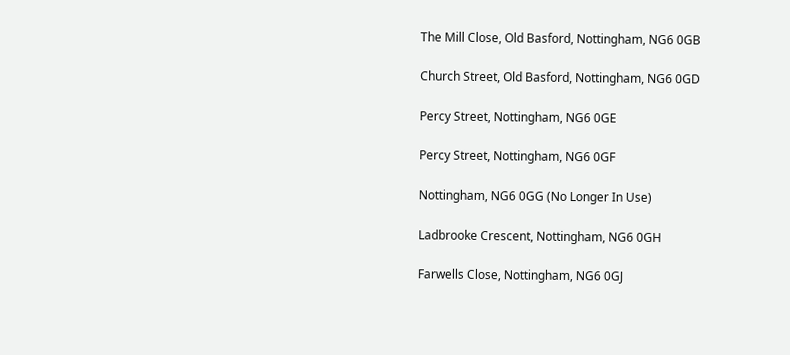The Mill Close, Old Basford, Nottingham, NG6 0GB

Church Street, Old Basford, Nottingham, NG6 0GD

Percy Street, Nottingham, NG6 0GE

Percy Street, Nottingham, NG6 0GF

Nottingham, NG6 0GG (No Longer In Use)

Ladbrooke Crescent, Nottingham, NG6 0GH

Farwells Close, Nottingham, NG6 0GJ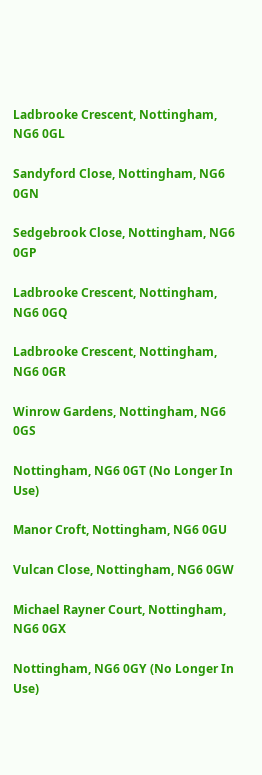Ladbrooke Crescent, Nottingham, NG6 0GL

Sandyford Close, Nottingham, NG6 0GN

Sedgebrook Close, Nottingham, NG6 0GP

Ladbrooke Crescent, Nottingham, NG6 0GQ

Ladbrooke Crescent, Nottingham, NG6 0GR

Winrow Gardens, Nottingham, NG6 0GS

Nottingham, NG6 0GT (No Longer In Use)

Manor Croft, Nottingham, NG6 0GU

Vulcan Close, Nottingham, NG6 0GW

Michael Rayner Court, Nottingham, NG6 0GX

Nottingham, NG6 0GY (No Longer In Use)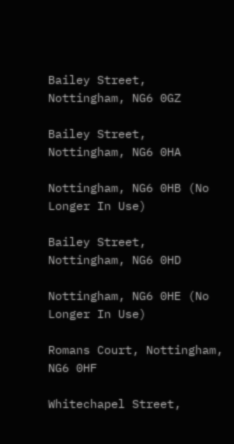Bailey Street, Nottingham, NG6 0GZ

Bailey Street, Nottingham, NG6 0HA

Nottingham, NG6 0HB (No Longer In Use)

Bailey Street, Nottingham, NG6 0HD

Nottingham, NG6 0HE (No Longer In Use)

Romans Court, Nottingham, NG6 0HF

Whitechapel Street,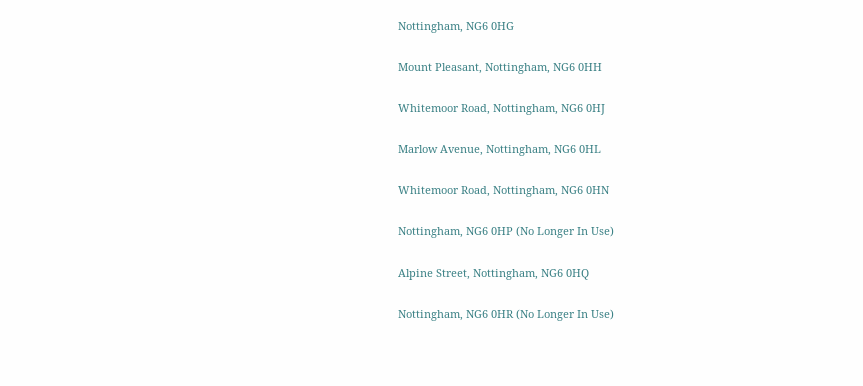Nottingham, NG6 0HG

Mount Pleasant, Nottingham, NG6 0HH

Whitemoor Road, Nottingham, NG6 0HJ

Marlow Avenue, Nottingham, NG6 0HL

Whitemoor Road, Nottingham, NG6 0HN

Nottingham, NG6 0HP (No Longer In Use)

Alpine Street, Nottingham, NG6 0HQ

Nottingham, NG6 0HR (No Longer In Use)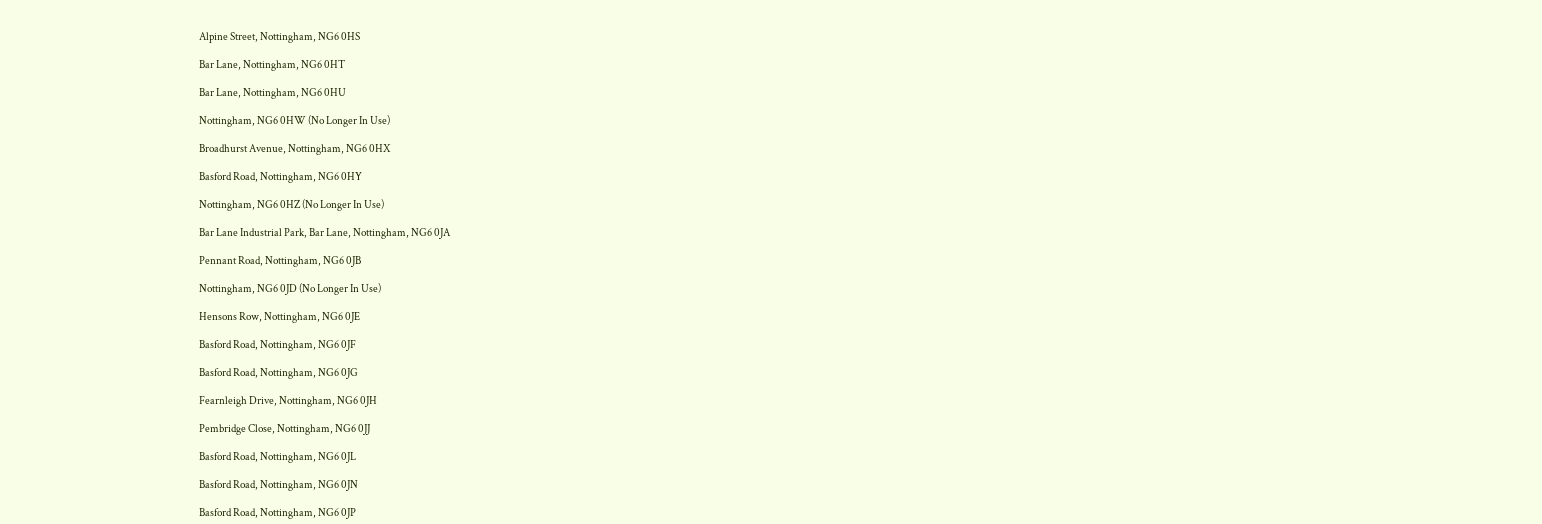Alpine Street, Nottingham, NG6 0HS

Bar Lane, Nottingham, NG6 0HT

Bar Lane, Nottingham, NG6 0HU

Nottingham, NG6 0HW (No Longer In Use)

Broadhurst Avenue, Nottingham, NG6 0HX

Basford Road, Nottingham, NG6 0HY

Nottingham, NG6 0HZ (No Longer In Use)

Bar Lane Industrial Park, Bar Lane, Nottingham, NG6 0JA

Pennant Road, Nottingham, NG6 0JB

Nottingham, NG6 0JD (No Longer In Use)

Hensons Row, Nottingham, NG6 0JE

Basford Road, Nottingham, NG6 0JF

Basford Road, Nottingham, NG6 0JG

Fearnleigh Drive, Nottingham, NG6 0JH

Pembridge Close, Nottingham, NG6 0JJ

Basford Road, Nottingham, NG6 0JL

Basford Road, Nottingham, NG6 0JN

Basford Road, Nottingham, NG6 0JP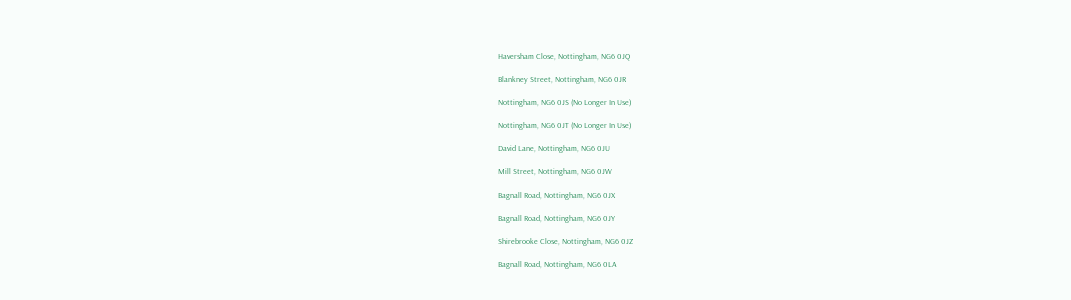Haversham Close, Nottingham, NG6 0JQ

Blankney Street, Nottingham, NG6 0JR

Nottingham, NG6 0JS (No Longer In Use)

Nottingham, NG6 0JT (No Longer In Use)

David Lane, Nottingham, NG6 0JU

Mill Street, Nottingham, NG6 0JW

Bagnall Road, Nottingham, NG6 0JX

Bagnall Road, Nottingham, NG6 0JY

Shirebrooke Close, Nottingham, NG6 0JZ

Bagnall Road, Nottingham, NG6 0LA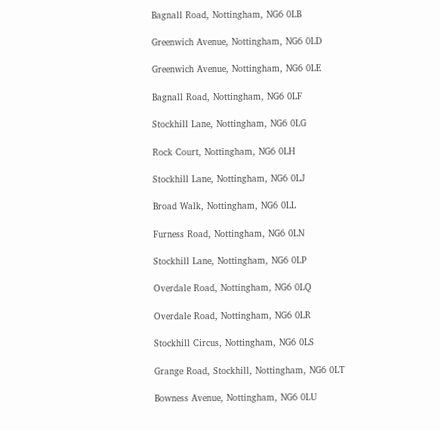Bagnall Road, Nottingham, NG6 0LB

Greenwich Avenue, Nottingham, NG6 0LD

Greenwich Avenue, Nottingham, NG6 0LE

Bagnall Road, Nottingham, NG6 0LF

Stockhill Lane, Nottingham, NG6 0LG

Rock Court, Nottingham, NG6 0LH

Stockhill Lane, Nottingham, NG6 0LJ

Broad Walk, Nottingham, NG6 0LL

Furness Road, Nottingham, NG6 0LN

Stockhill Lane, Nottingham, NG6 0LP

Overdale Road, Nottingham, NG6 0LQ

Overdale Road, Nottingham, NG6 0LR

Stockhill Circus, Nottingham, NG6 0LS

Grange Road, Stockhill, Nottingham, NG6 0LT

Bowness Avenue, Nottingham, NG6 0LU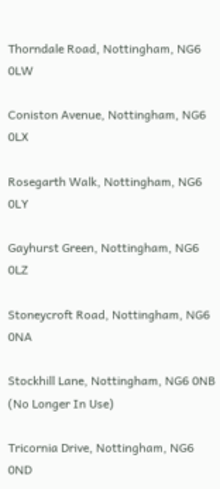Thorndale Road, Nottingham, NG6 0LW

Coniston Avenue, Nottingham, NG6 0LX

Rosegarth Walk, Nottingham, NG6 0LY

Gayhurst Green, Nottingham, NG6 0LZ

Stoneycroft Road, Nottingham, NG6 0NA

Stockhill Lane, Nottingham, NG6 0NB (No Longer In Use)

Tricornia Drive, Nottingham, NG6 0ND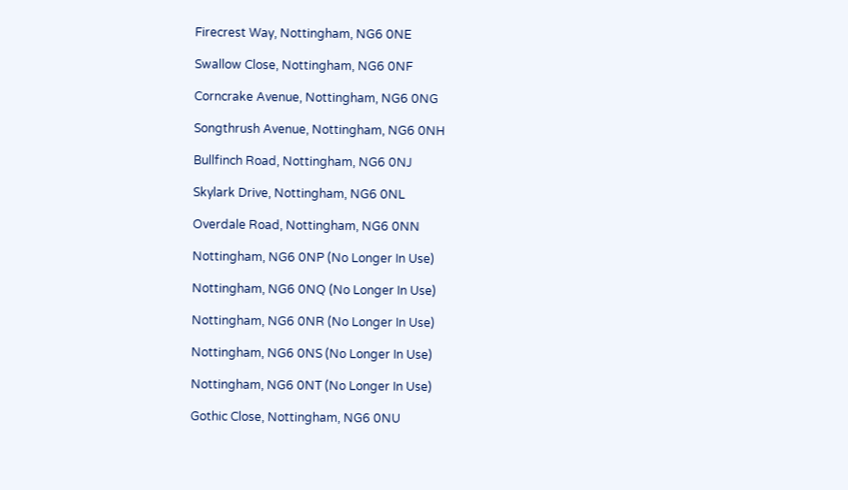Firecrest Way, Nottingham, NG6 0NE

Swallow Close, Nottingham, NG6 0NF

Corncrake Avenue, Nottingham, NG6 0NG

Songthrush Avenue, Nottingham, NG6 0NH

Bullfinch Road, Nottingham, NG6 0NJ

Skylark Drive, Nottingham, NG6 0NL

Overdale Road, Nottingham, NG6 0NN

Nottingham, NG6 0NP (No Longer In Use)

Nottingham, NG6 0NQ (No Longer In Use)

Nottingham, NG6 0NR (No Longer In Use)

Nottingham, NG6 0NS (No Longer In Use)

Nottingham, NG6 0NT (No Longer In Use)

Gothic Close, Nottingham, NG6 0NU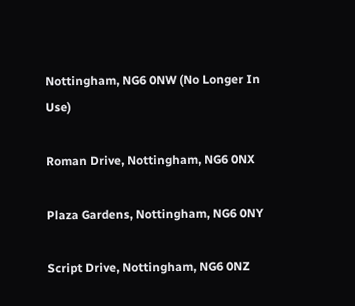Nottingham, NG6 0NW (No Longer In Use)

Roman Drive, Nottingham, NG6 0NX

Plaza Gardens, Nottingham, NG6 0NY

Script Drive, Nottingham, NG6 0NZ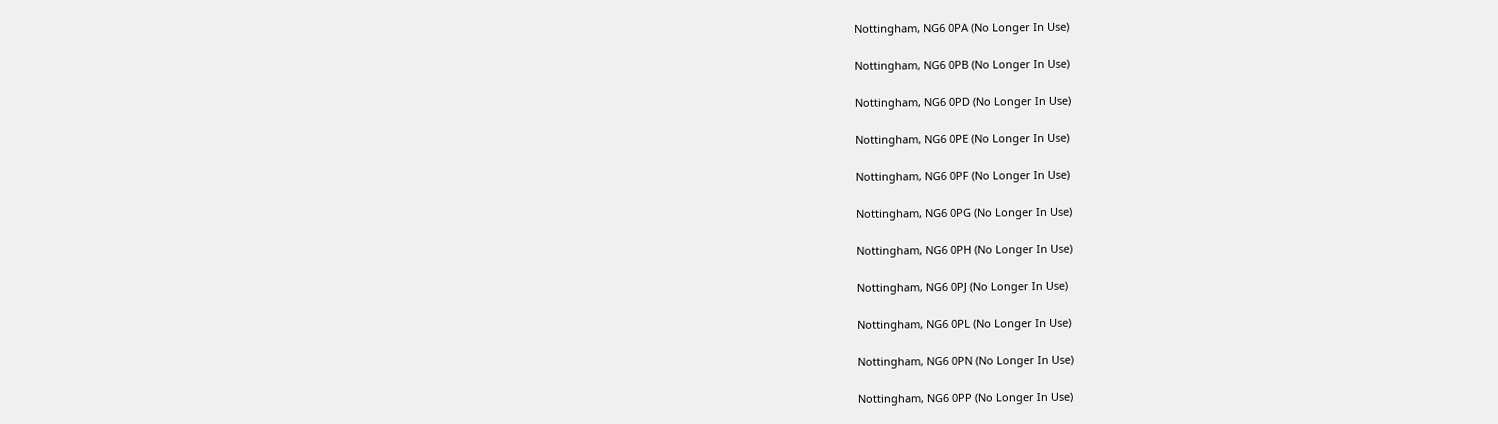Nottingham, NG6 0PA (No Longer In Use)

Nottingham, NG6 0PB (No Longer In Use)

Nottingham, NG6 0PD (No Longer In Use)

Nottingham, NG6 0PE (No Longer In Use)

Nottingham, NG6 0PF (No Longer In Use)

Nottingham, NG6 0PG (No Longer In Use)

Nottingham, NG6 0PH (No Longer In Use)

Nottingham, NG6 0PJ (No Longer In Use)

Nottingham, NG6 0PL (No Longer In Use)

Nottingham, NG6 0PN (No Longer In Use)

Nottingham, NG6 0PP (No Longer In Use)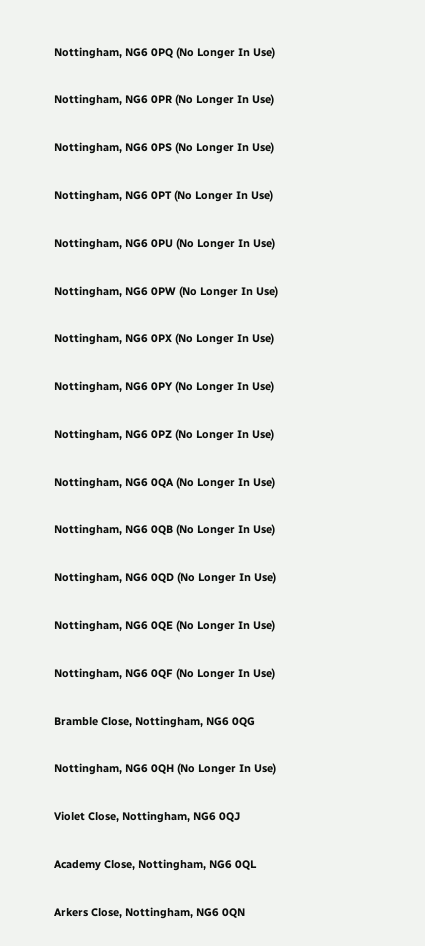Nottingham, NG6 0PQ (No Longer In Use)

Nottingham, NG6 0PR (No Longer In Use)

Nottingham, NG6 0PS (No Longer In Use)

Nottingham, NG6 0PT (No Longer In Use)

Nottingham, NG6 0PU (No Longer In Use)

Nottingham, NG6 0PW (No Longer In Use)

Nottingham, NG6 0PX (No Longer In Use)

Nottingham, NG6 0PY (No Longer In Use)

Nottingham, NG6 0PZ (No Longer In Use)

Nottingham, NG6 0QA (No Longer In Use)

Nottingham, NG6 0QB (No Longer In Use)

Nottingham, NG6 0QD (No Longer In Use)

Nottingham, NG6 0QE (No Longer In Use)

Nottingham, NG6 0QF (No Longer In Use)

Bramble Close, Nottingham, NG6 0QG

Nottingham, NG6 0QH (No Longer In Use)

Violet Close, Nottingham, NG6 0QJ

Academy Close, Nottingham, NG6 0QL

Arkers Close, Nottingham, NG6 0QN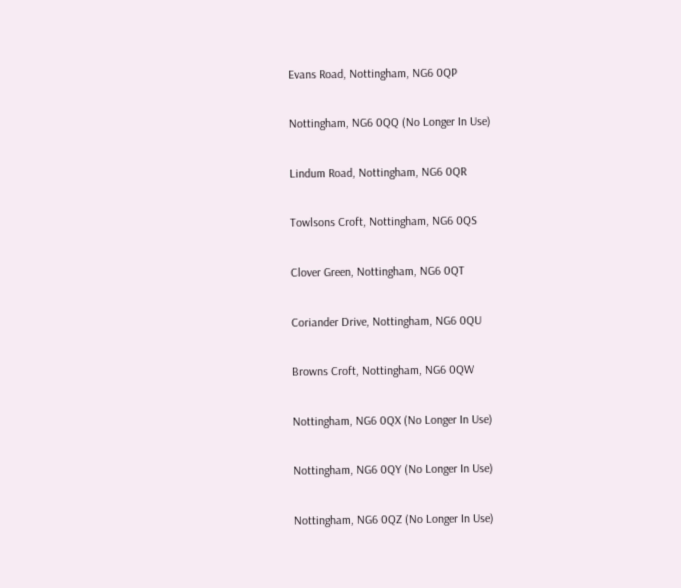Evans Road, Nottingham, NG6 0QP

Nottingham, NG6 0QQ (No Longer In Use)

Lindum Road, Nottingham, NG6 0QR

Towlsons Croft, Nottingham, NG6 0QS

Clover Green, Nottingham, NG6 0QT

Coriander Drive, Nottingham, NG6 0QU

Browns Croft, Nottingham, NG6 0QW

Nottingham, NG6 0QX (No Longer In Use)

Nottingham, NG6 0QY (No Longer In Use)

Nottingham, NG6 0QZ (No Longer In Use)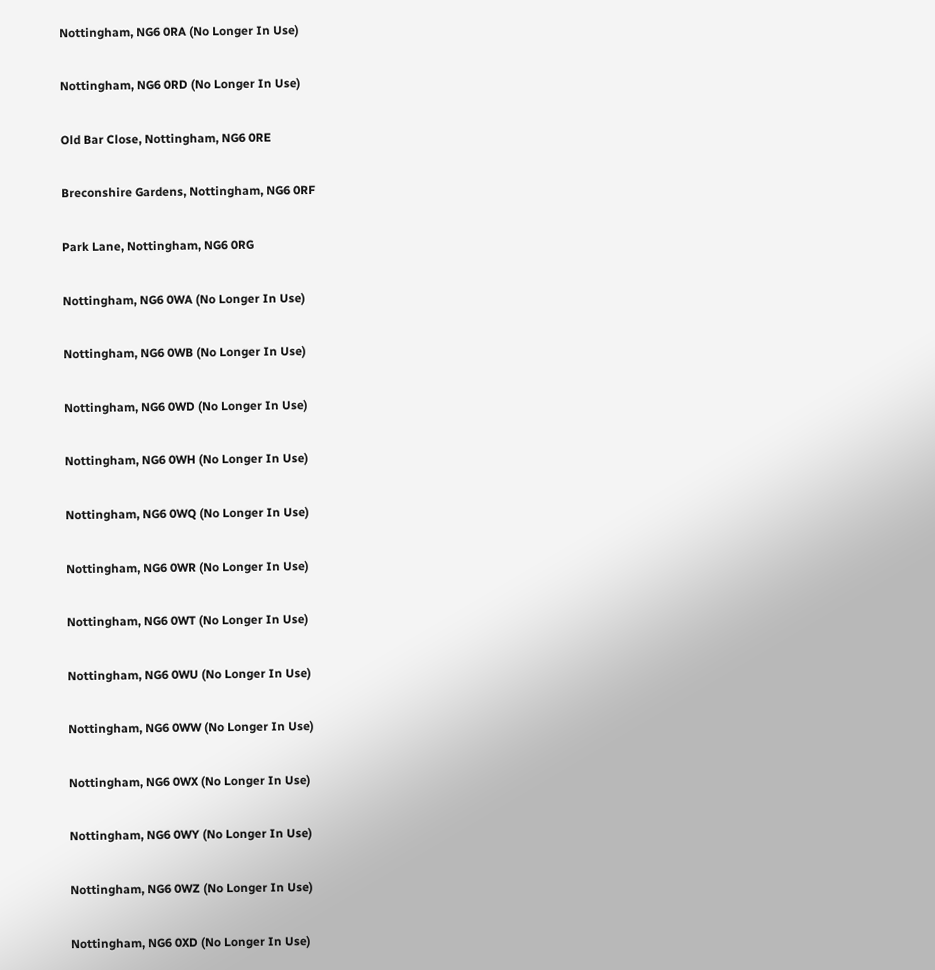Nottingham, NG6 0RA (No Longer In Use)

Nottingham, NG6 0RD (No Longer In Use)

Old Bar Close, Nottingham, NG6 0RE

Breconshire Gardens, Nottingham, NG6 0RF

Park Lane, Nottingham, NG6 0RG

Nottingham, NG6 0WA (No Longer In Use)

Nottingham, NG6 0WB (No Longer In Use)

Nottingham, NG6 0WD (No Longer In Use)

Nottingham, NG6 0WH (No Longer In Use)

Nottingham, NG6 0WQ (No Longer In Use)

Nottingham, NG6 0WR (No Longer In Use)

Nottingham, NG6 0WT (No Longer In Use)

Nottingham, NG6 0WU (No Longer In Use)

Nottingham, NG6 0WW (No Longer In Use)

Nottingham, NG6 0WX (No Longer In Use)

Nottingham, NG6 0WY (No Longer In Use)

Nottingham, NG6 0WZ (No Longer In Use)

Nottingham, NG6 0XD (No Longer In Use)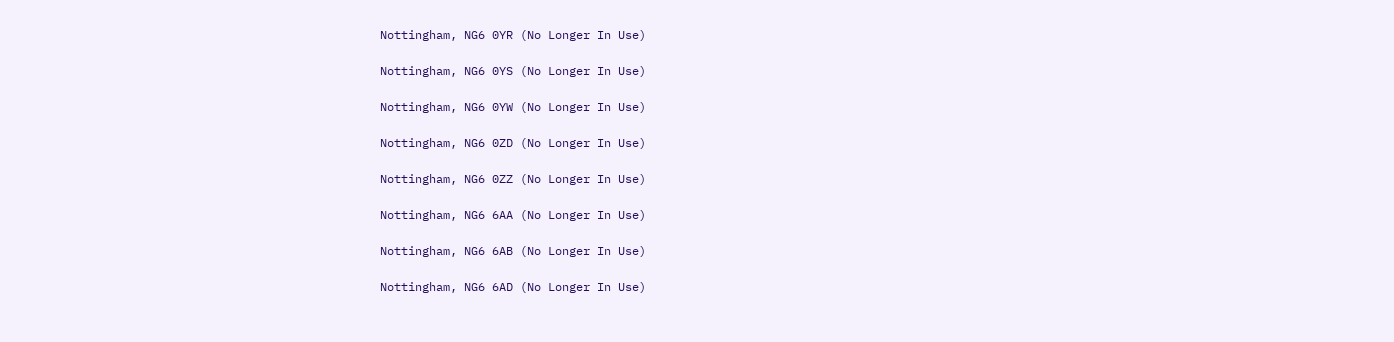Nottingham, NG6 0YR (No Longer In Use)

Nottingham, NG6 0YS (No Longer In Use)

Nottingham, NG6 0YW (No Longer In Use)

Nottingham, NG6 0ZD (No Longer In Use)

Nottingham, NG6 0ZZ (No Longer In Use)

Nottingham, NG6 6AA (No Longer In Use)

Nottingham, NG6 6AB (No Longer In Use)

Nottingham, NG6 6AD (No Longer In Use)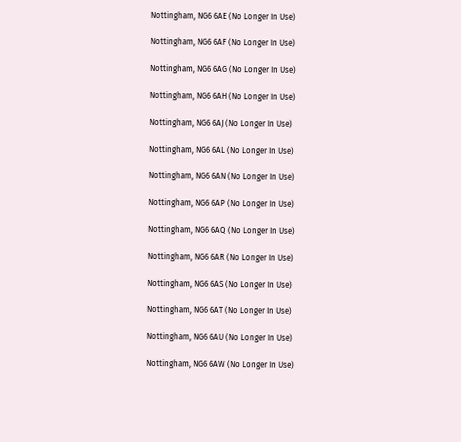Nottingham, NG6 6AE (No Longer In Use)

Nottingham, NG6 6AF (No Longer In Use)

Nottingham, NG6 6AG (No Longer In Use)

Nottingham, NG6 6AH (No Longer In Use)

Nottingham, NG6 6AJ (No Longer In Use)

Nottingham, NG6 6AL (No Longer In Use)

Nottingham, NG6 6AN (No Longer In Use)

Nottingham, NG6 6AP (No Longer In Use)

Nottingham, NG6 6AQ (No Longer In Use)

Nottingham, NG6 6AR (No Longer In Use)

Nottingham, NG6 6AS (No Longer In Use)

Nottingham, NG6 6AT (No Longer In Use)

Nottingham, NG6 6AU (No Longer In Use)

Nottingham, NG6 6AW (No Longer In Use)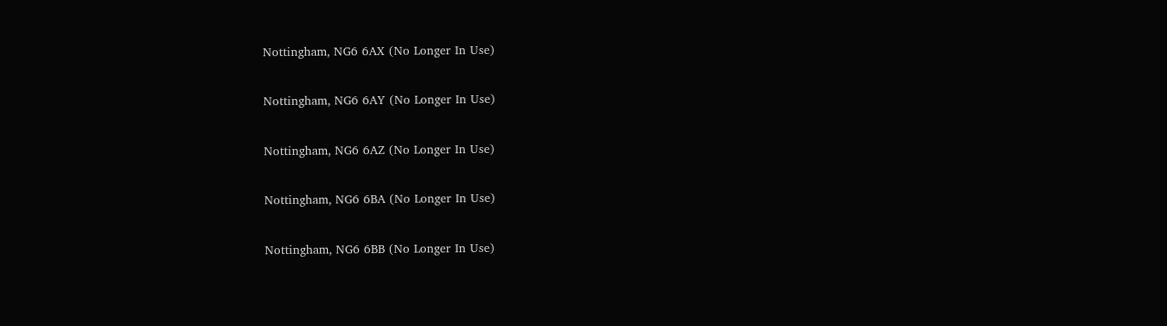Nottingham, NG6 6AX (No Longer In Use)

Nottingham, NG6 6AY (No Longer In Use)

Nottingham, NG6 6AZ (No Longer In Use)

Nottingham, NG6 6BA (No Longer In Use)

Nottingham, NG6 6BB (No Longer In Use)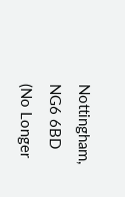Nottingham, NG6 6BD (No Longer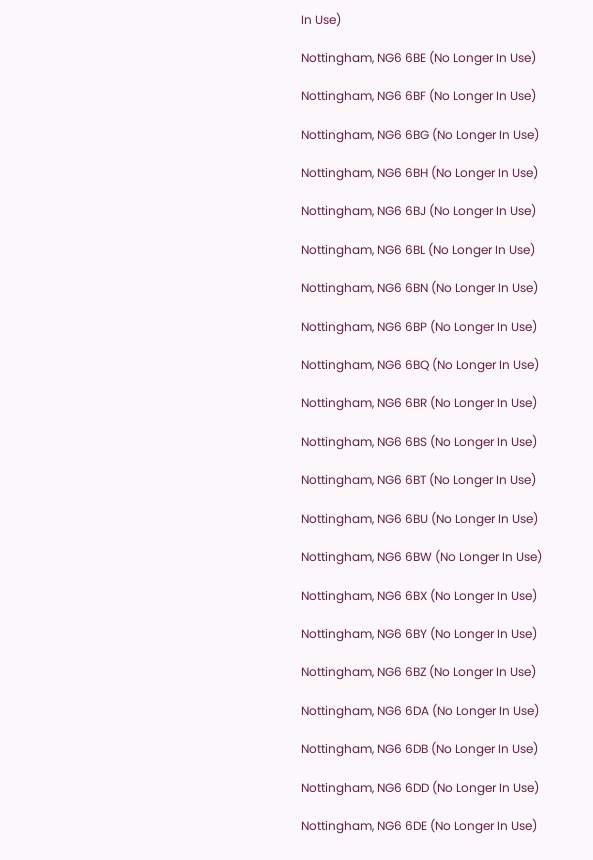In Use)

Nottingham, NG6 6BE (No Longer In Use)

Nottingham, NG6 6BF (No Longer In Use)

Nottingham, NG6 6BG (No Longer In Use)

Nottingham, NG6 6BH (No Longer In Use)

Nottingham, NG6 6BJ (No Longer In Use)

Nottingham, NG6 6BL (No Longer In Use)

Nottingham, NG6 6BN (No Longer In Use)

Nottingham, NG6 6BP (No Longer In Use)

Nottingham, NG6 6BQ (No Longer In Use)

Nottingham, NG6 6BR (No Longer In Use)

Nottingham, NG6 6BS (No Longer In Use)

Nottingham, NG6 6BT (No Longer In Use)

Nottingham, NG6 6BU (No Longer In Use)

Nottingham, NG6 6BW (No Longer In Use)

Nottingham, NG6 6BX (No Longer In Use)

Nottingham, NG6 6BY (No Longer In Use)

Nottingham, NG6 6BZ (No Longer In Use)

Nottingham, NG6 6DA (No Longer In Use)

Nottingham, NG6 6DB (No Longer In Use)

Nottingham, NG6 6DD (No Longer In Use)

Nottingham, NG6 6DE (No Longer In Use)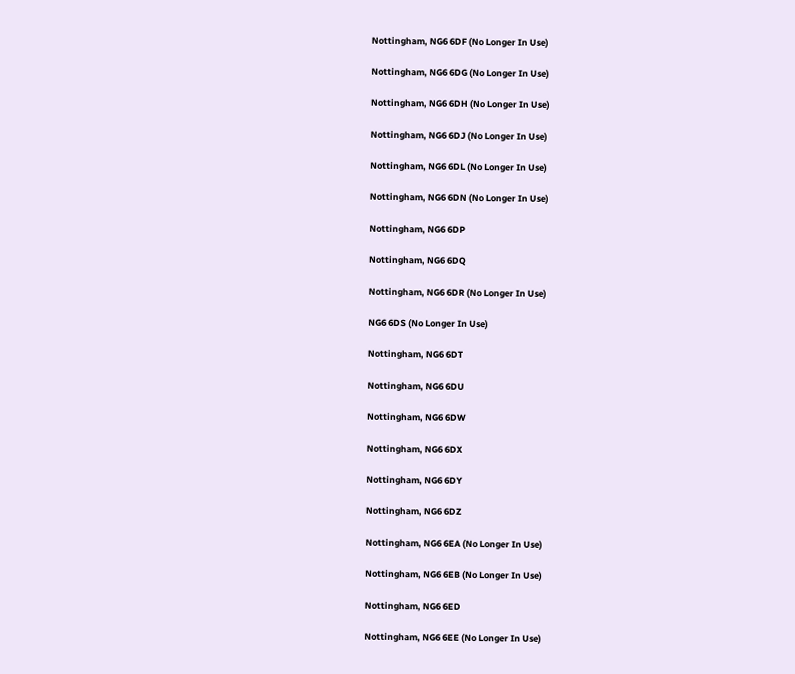Nottingham, NG6 6DF (No Longer In Use)

Nottingham, NG6 6DG (No Longer In Use)

Nottingham, NG6 6DH (No Longer In Use)

Nottingham, NG6 6DJ (No Longer In Use)

Nottingham, NG6 6DL (No Longer In Use)

Nottingham, NG6 6DN (No Longer In Use)

Nottingham, NG6 6DP

Nottingham, NG6 6DQ

Nottingham, NG6 6DR (No Longer In Use)

NG6 6DS (No Longer In Use)

Nottingham, NG6 6DT

Nottingham, NG6 6DU

Nottingham, NG6 6DW

Nottingham, NG6 6DX

Nottingham, NG6 6DY

Nottingham, NG6 6DZ

Nottingham, NG6 6EA (No Longer In Use)

Nottingham, NG6 6EB (No Longer In Use)

Nottingham, NG6 6ED

Nottingham, NG6 6EE (No Longer In Use)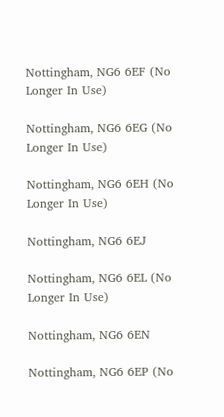Nottingham, NG6 6EF (No Longer In Use)

Nottingham, NG6 6EG (No Longer In Use)

Nottingham, NG6 6EH (No Longer In Use)

Nottingham, NG6 6EJ

Nottingham, NG6 6EL (No Longer In Use)

Nottingham, NG6 6EN

Nottingham, NG6 6EP (No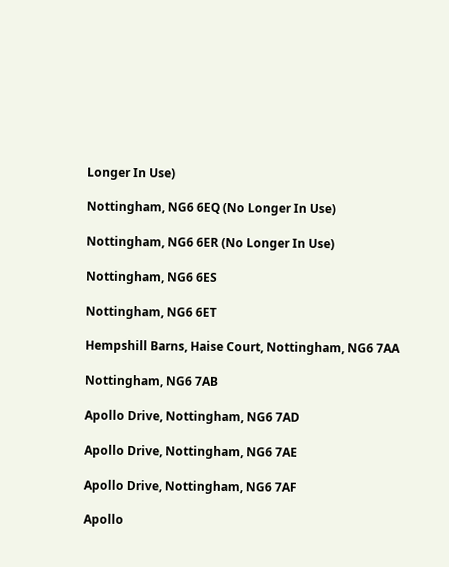Longer In Use)

Nottingham, NG6 6EQ (No Longer In Use)

Nottingham, NG6 6ER (No Longer In Use)

Nottingham, NG6 6ES

Nottingham, NG6 6ET

Hempshill Barns, Haise Court, Nottingham, NG6 7AA

Nottingham, NG6 7AB

Apollo Drive, Nottingham, NG6 7AD

Apollo Drive, Nottingham, NG6 7AE

Apollo Drive, Nottingham, NG6 7AF

Apollo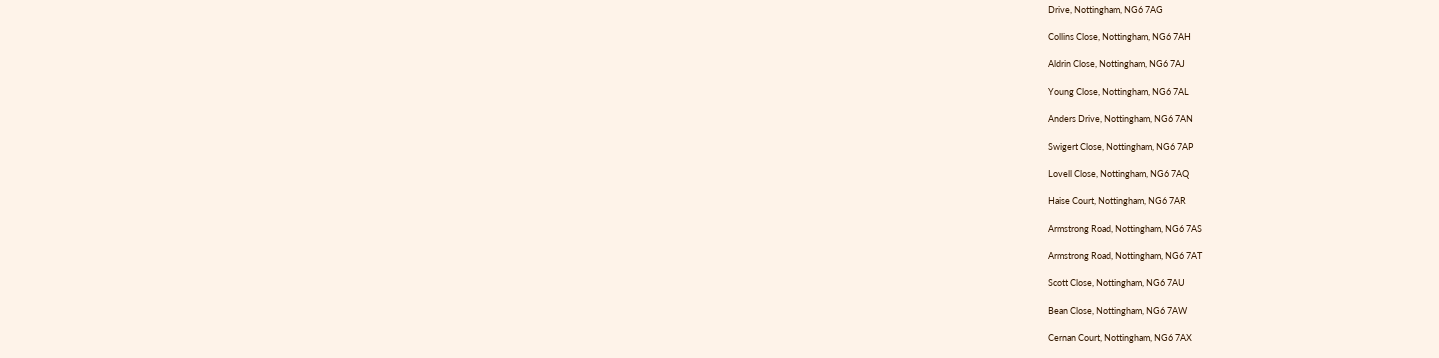Drive, Nottingham, NG6 7AG

Collins Close, Nottingham, NG6 7AH

Aldrin Close, Nottingham, NG6 7AJ

Young Close, Nottingham, NG6 7AL

Anders Drive, Nottingham, NG6 7AN

Swigert Close, Nottingham, NG6 7AP

Lovell Close, Nottingham, NG6 7AQ

Haise Court, Nottingham, NG6 7AR

Armstrong Road, Nottingham, NG6 7AS

Armstrong Road, Nottingham, NG6 7AT

Scott Close, Nottingham, NG6 7AU

Bean Close, Nottingham, NG6 7AW

Cernan Court, Nottingham, NG6 7AX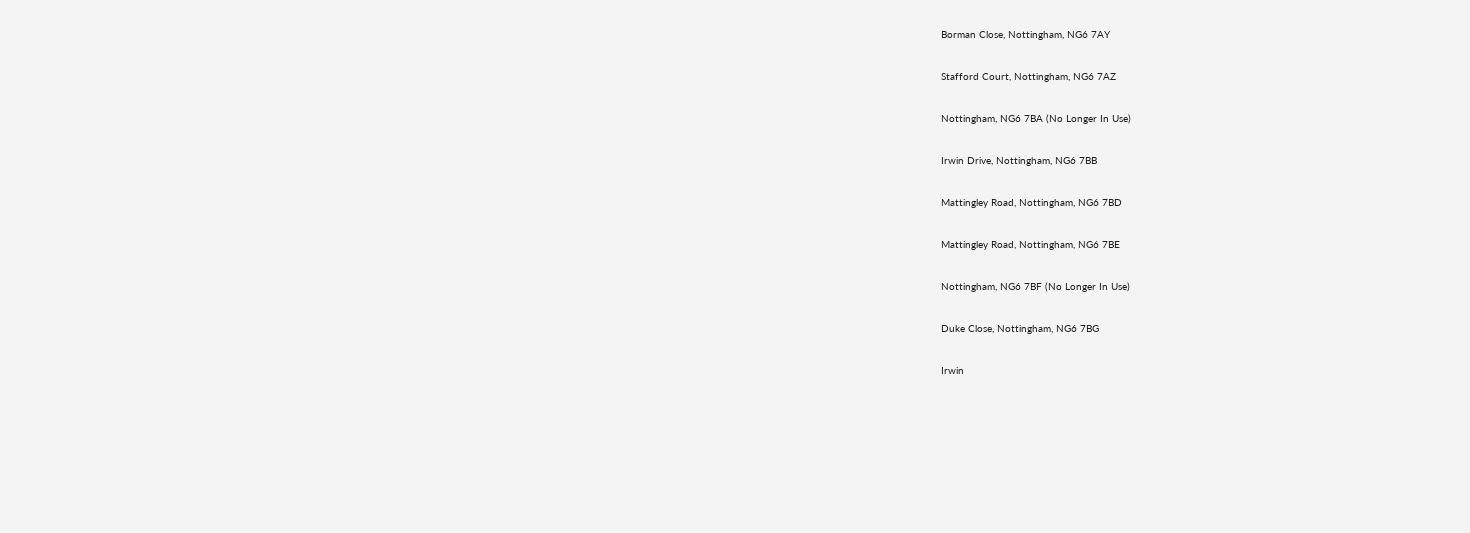Borman Close, Nottingham, NG6 7AY

Stafford Court, Nottingham, NG6 7AZ

Nottingham, NG6 7BA (No Longer In Use)

Irwin Drive, Nottingham, NG6 7BB

Mattingley Road, Nottingham, NG6 7BD

Mattingley Road, Nottingham, NG6 7BE

Nottingham, NG6 7BF (No Longer In Use)

Duke Close, Nottingham, NG6 7BG

Irwin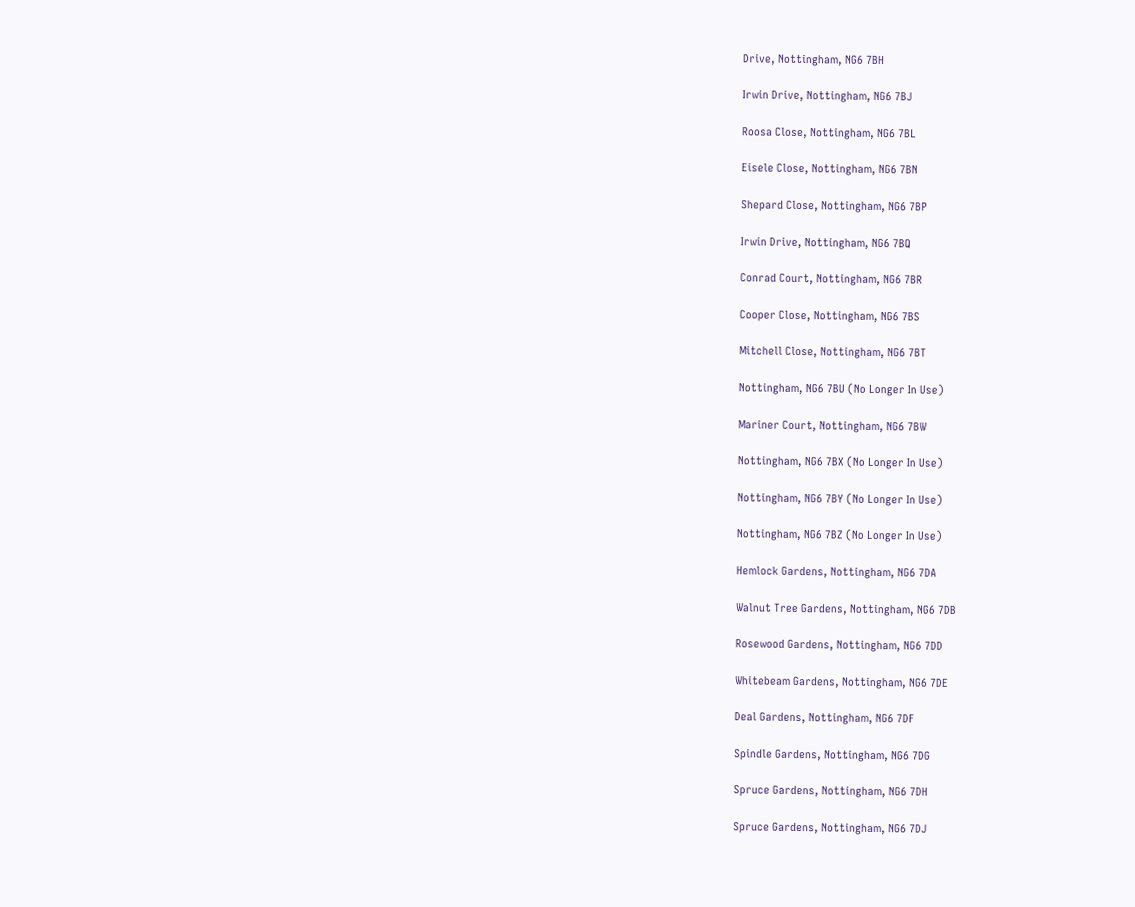Drive, Nottingham, NG6 7BH

Irwin Drive, Nottingham, NG6 7BJ

Roosa Close, Nottingham, NG6 7BL

Eisele Close, Nottingham, NG6 7BN

Shepard Close, Nottingham, NG6 7BP

Irwin Drive, Nottingham, NG6 7BQ

Conrad Court, Nottingham, NG6 7BR

Cooper Close, Nottingham, NG6 7BS

Mitchell Close, Nottingham, NG6 7BT

Nottingham, NG6 7BU (No Longer In Use)

Mariner Court, Nottingham, NG6 7BW

Nottingham, NG6 7BX (No Longer In Use)

Nottingham, NG6 7BY (No Longer In Use)

Nottingham, NG6 7BZ (No Longer In Use)

Hemlock Gardens, Nottingham, NG6 7DA

Walnut Tree Gardens, Nottingham, NG6 7DB

Rosewood Gardens, Nottingham, NG6 7DD

Whitebeam Gardens, Nottingham, NG6 7DE

Deal Gardens, Nottingham, NG6 7DF

Spindle Gardens, Nottingham, NG6 7DG

Spruce Gardens, Nottingham, NG6 7DH

Spruce Gardens, Nottingham, NG6 7DJ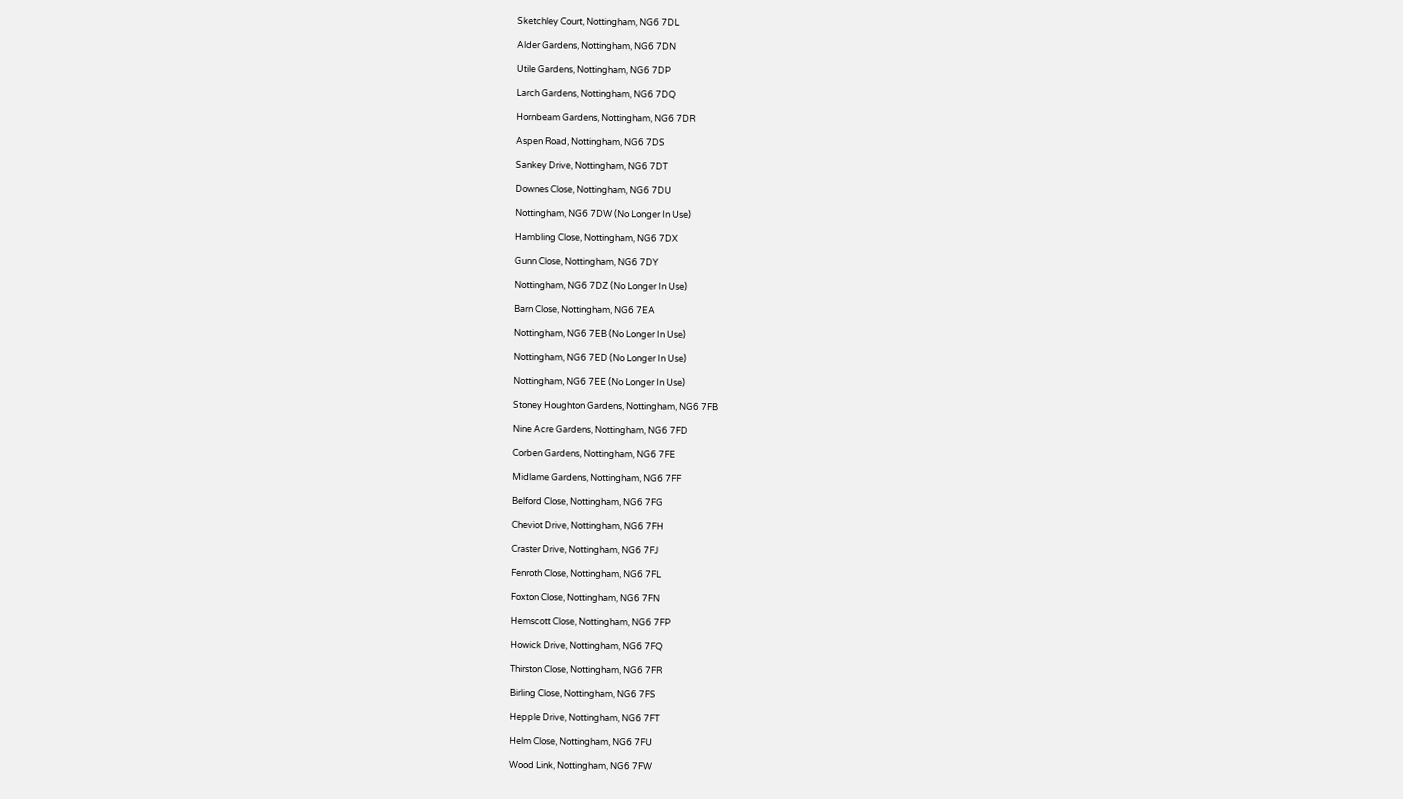Sketchley Court, Nottingham, NG6 7DL

Alder Gardens, Nottingham, NG6 7DN

Utile Gardens, Nottingham, NG6 7DP

Larch Gardens, Nottingham, NG6 7DQ

Hornbeam Gardens, Nottingham, NG6 7DR

Aspen Road, Nottingham, NG6 7DS

Sankey Drive, Nottingham, NG6 7DT

Downes Close, Nottingham, NG6 7DU

Nottingham, NG6 7DW (No Longer In Use)

Hambling Close, Nottingham, NG6 7DX

Gunn Close, Nottingham, NG6 7DY

Nottingham, NG6 7DZ (No Longer In Use)

Barn Close, Nottingham, NG6 7EA

Nottingham, NG6 7EB (No Longer In Use)

Nottingham, NG6 7ED (No Longer In Use)

Nottingham, NG6 7EE (No Longer In Use)

Stoney Houghton Gardens, Nottingham, NG6 7FB

Nine Acre Gardens, Nottingham, NG6 7FD

Corben Gardens, Nottingham, NG6 7FE

Midlame Gardens, Nottingham, NG6 7FF

Belford Close, Nottingham, NG6 7FG

Cheviot Drive, Nottingham, NG6 7FH

Craster Drive, Nottingham, NG6 7FJ

Fenroth Close, Nottingham, NG6 7FL

Foxton Close, Nottingham, NG6 7FN

Hemscott Close, Nottingham, NG6 7FP

Howick Drive, Nottingham, NG6 7FQ

Thirston Close, Nottingham, NG6 7FR

Birling Close, Nottingham, NG6 7FS

Hepple Drive, Nottingham, NG6 7FT

Helm Close, Nottingham, NG6 7FU

Wood Link, Nottingham, NG6 7FW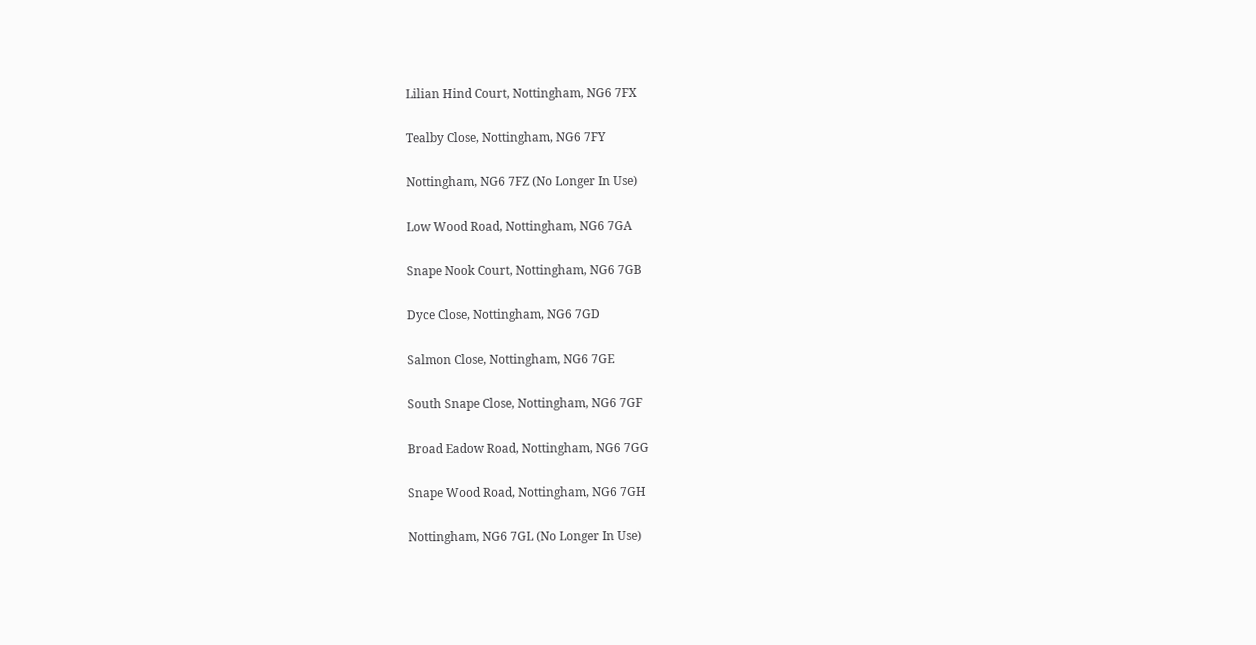Lilian Hind Court, Nottingham, NG6 7FX

Tealby Close, Nottingham, NG6 7FY

Nottingham, NG6 7FZ (No Longer In Use)

Low Wood Road, Nottingham, NG6 7GA

Snape Nook Court, Nottingham, NG6 7GB

Dyce Close, Nottingham, NG6 7GD

Salmon Close, Nottingham, NG6 7GE

South Snape Close, Nottingham, NG6 7GF

Broad Eadow Road, Nottingham, NG6 7GG

Snape Wood Road, Nottingham, NG6 7GH

Nottingham, NG6 7GL (No Longer In Use)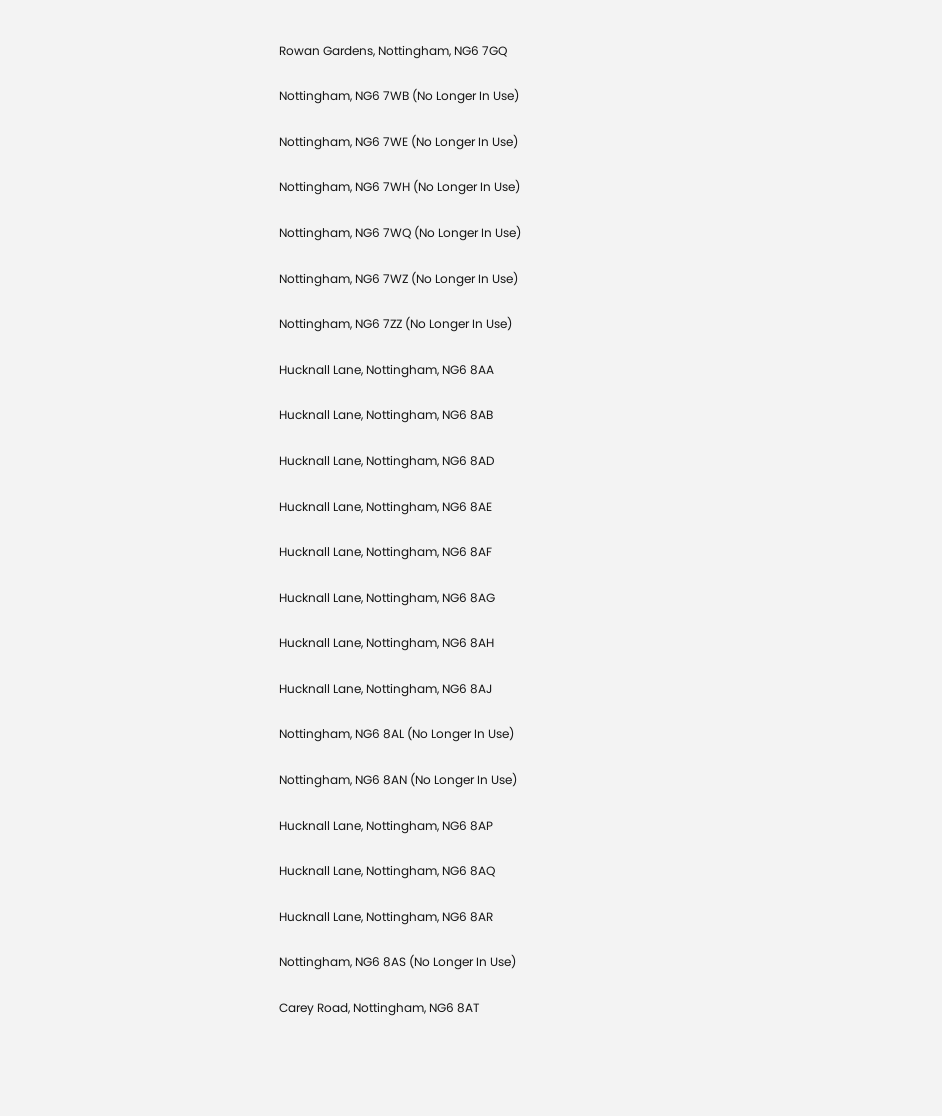Rowan Gardens, Nottingham, NG6 7GQ

Nottingham, NG6 7WB (No Longer In Use)

Nottingham, NG6 7WE (No Longer In Use)

Nottingham, NG6 7WH (No Longer In Use)

Nottingham, NG6 7WQ (No Longer In Use)

Nottingham, NG6 7WZ (No Longer In Use)

Nottingham, NG6 7ZZ (No Longer In Use)

Hucknall Lane, Nottingham, NG6 8AA

Hucknall Lane, Nottingham, NG6 8AB

Hucknall Lane, Nottingham, NG6 8AD

Hucknall Lane, Nottingham, NG6 8AE

Hucknall Lane, Nottingham, NG6 8AF

Hucknall Lane, Nottingham, NG6 8AG

Hucknall Lane, Nottingham, NG6 8AH

Hucknall Lane, Nottingham, NG6 8AJ

Nottingham, NG6 8AL (No Longer In Use)

Nottingham, NG6 8AN (No Longer In Use)

Hucknall Lane, Nottingham, NG6 8AP

Hucknall Lane, Nottingham, NG6 8AQ

Hucknall Lane, Nottingham, NG6 8AR

Nottingham, NG6 8AS (No Longer In Use)

Carey Road, Nottingham, NG6 8AT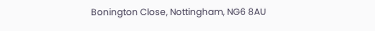Bonington Close, Nottingham, NG6 8AU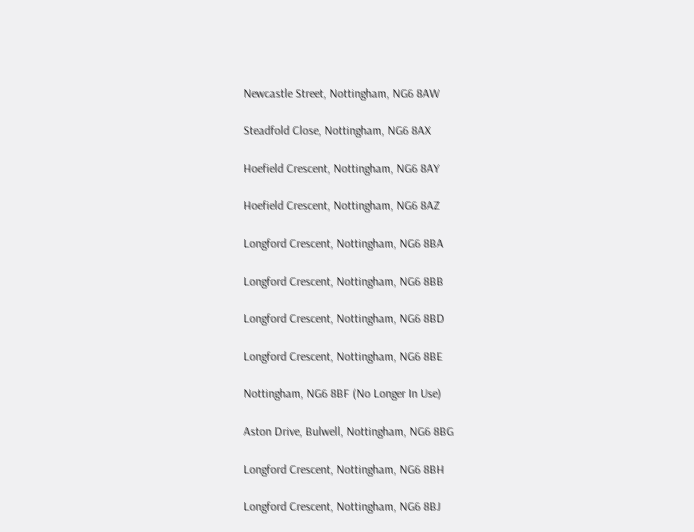Newcastle Street, Nottingham, NG6 8AW

Steadfold Close, Nottingham, NG6 8AX

Hoefield Crescent, Nottingham, NG6 8AY

Hoefield Crescent, Nottingham, NG6 8AZ

Longford Crescent, Nottingham, NG6 8BA

Longford Crescent, Nottingham, NG6 8BB

Longford Crescent, Nottingham, NG6 8BD

Longford Crescent, Nottingham, NG6 8BE

Nottingham, NG6 8BF (No Longer In Use)

Aston Drive, Bulwell, Nottingham, NG6 8BG

Longford Crescent, Nottingham, NG6 8BH

Longford Crescent, Nottingham, NG6 8BJ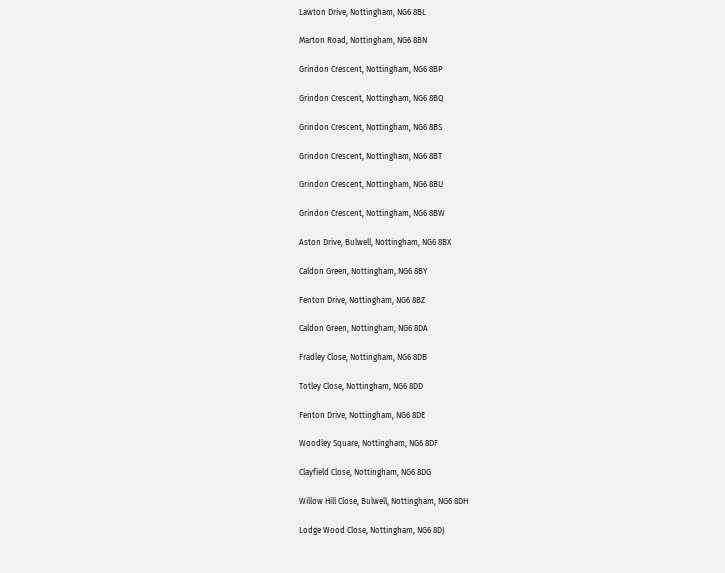Lawton Drive, Nottingham, NG6 8BL

Marton Road, Nottingham, NG6 8BN

Grindon Crescent, Nottingham, NG6 8BP

Grindon Crescent, Nottingham, NG6 8BQ

Grindon Crescent, Nottingham, NG6 8BS

Grindon Crescent, Nottingham, NG6 8BT

Grindon Crescent, Nottingham, NG6 8BU

Grindon Crescent, Nottingham, NG6 8BW

Aston Drive, Bulwell, Nottingham, NG6 8BX

Caldon Green, Nottingham, NG6 8BY

Fenton Drive, Nottingham, NG6 8BZ

Caldon Green, Nottingham, NG6 8DA

Fradley Close, Nottingham, NG6 8DB

Totley Close, Nottingham, NG6 8DD

Fenton Drive, Nottingham, NG6 8DE

Woodley Square, Nottingham, NG6 8DF

Clayfield Close, Nottingham, NG6 8DG

Willow Hill Close, Bulwell, Nottingham, NG6 8DH

Lodge Wood Close, Nottingham, NG6 8DJ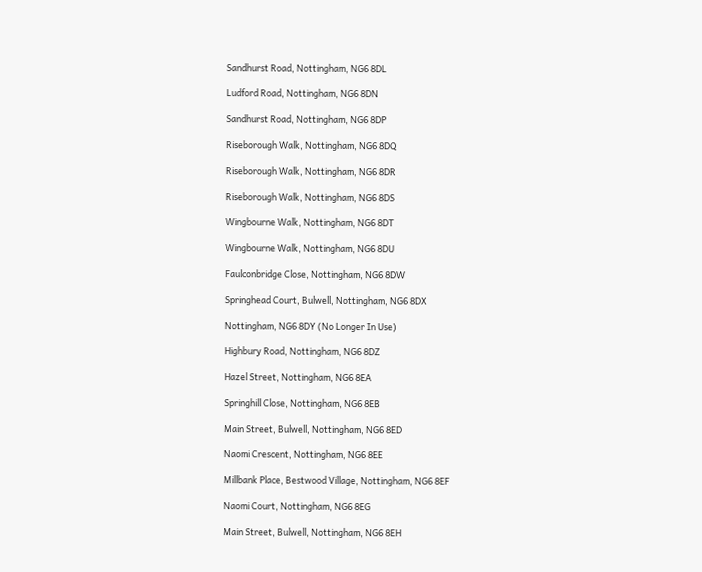Sandhurst Road, Nottingham, NG6 8DL

Ludford Road, Nottingham, NG6 8DN

Sandhurst Road, Nottingham, NG6 8DP

Riseborough Walk, Nottingham, NG6 8DQ

Riseborough Walk, Nottingham, NG6 8DR

Riseborough Walk, Nottingham, NG6 8DS

Wingbourne Walk, Nottingham, NG6 8DT

Wingbourne Walk, Nottingham, NG6 8DU

Faulconbridge Close, Nottingham, NG6 8DW

Springhead Court, Bulwell, Nottingham, NG6 8DX

Nottingham, NG6 8DY (No Longer In Use)

Highbury Road, Nottingham, NG6 8DZ

Hazel Street, Nottingham, NG6 8EA

Springhill Close, Nottingham, NG6 8EB

Main Street, Bulwell, Nottingham, NG6 8ED

Naomi Crescent, Nottingham, NG6 8EE

Millbank Place, Bestwood Village, Nottingham, NG6 8EF

Naomi Court, Nottingham, NG6 8EG

Main Street, Bulwell, Nottingham, NG6 8EH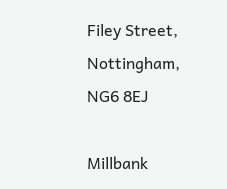Filey Street, Nottingham, NG6 8EJ

Millbank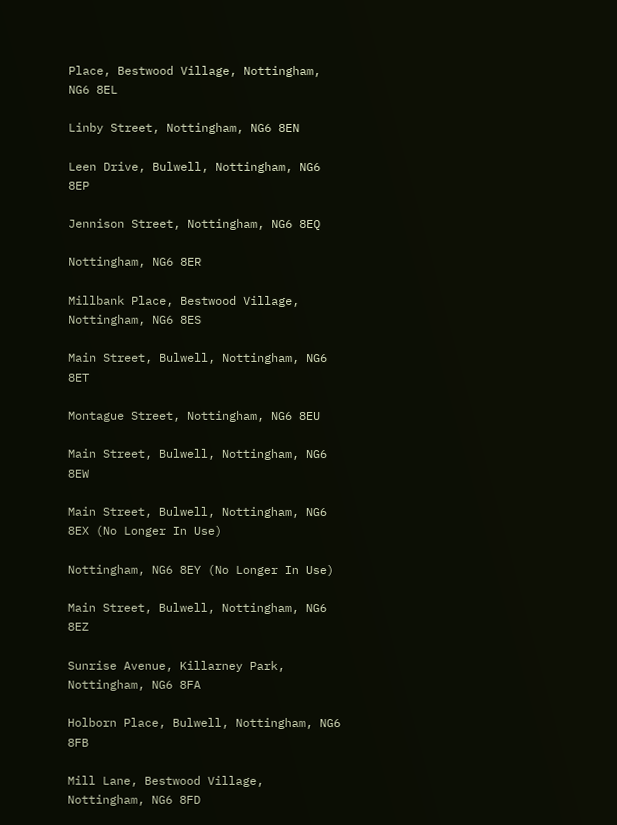Place, Bestwood Village, Nottingham, NG6 8EL

Linby Street, Nottingham, NG6 8EN

Leen Drive, Bulwell, Nottingham, NG6 8EP

Jennison Street, Nottingham, NG6 8EQ

Nottingham, NG6 8ER

Millbank Place, Bestwood Village, Nottingham, NG6 8ES

Main Street, Bulwell, Nottingham, NG6 8ET

Montague Street, Nottingham, NG6 8EU

Main Street, Bulwell, Nottingham, NG6 8EW

Main Street, Bulwell, Nottingham, NG6 8EX (No Longer In Use)

Nottingham, NG6 8EY (No Longer In Use)

Main Street, Bulwell, Nottingham, NG6 8EZ

Sunrise Avenue, Killarney Park, Nottingham, NG6 8FA

Holborn Place, Bulwell, Nottingham, NG6 8FB

Mill Lane, Bestwood Village, Nottingham, NG6 8FD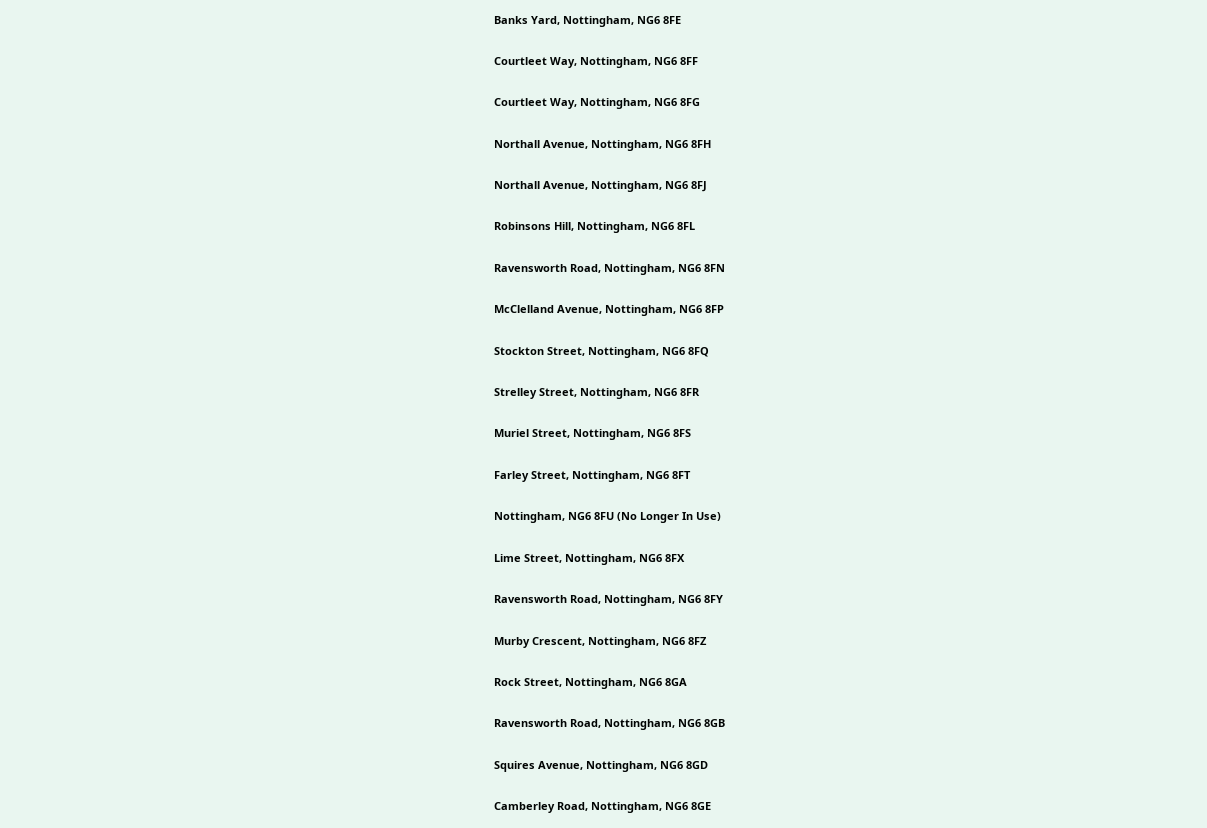Banks Yard, Nottingham, NG6 8FE

Courtleet Way, Nottingham, NG6 8FF

Courtleet Way, Nottingham, NG6 8FG

Northall Avenue, Nottingham, NG6 8FH

Northall Avenue, Nottingham, NG6 8FJ

Robinsons Hill, Nottingham, NG6 8FL

Ravensworth Road, Nottingham, NG6 8FN

McClelland Avenue, Nottingham, NG6 8FP

Stockton Street, Nottingham, NG6 8FQ

Strelley Street, Nottingham, NG6 8FR

Muriel Street, Nottingham, NG6 8FS

Farley Street, Nottingham, NG6 8FT

Nottingham, NG6 8FU (No Longer In Use)

Lime Street, Nottingham, NG6 8FX

Ravensworth Road, Nottingham, NG6 8FY

Murby Crescent, Nottingham, NG6 8FZ

Rock Street, Nottingham, NG6 8GA

Ravensworth Road, Nottingham, NG6 8GB

Squires Avenue, Nottingham, NG6 8GD

Camberley Road, Nottingham, NG6 8GE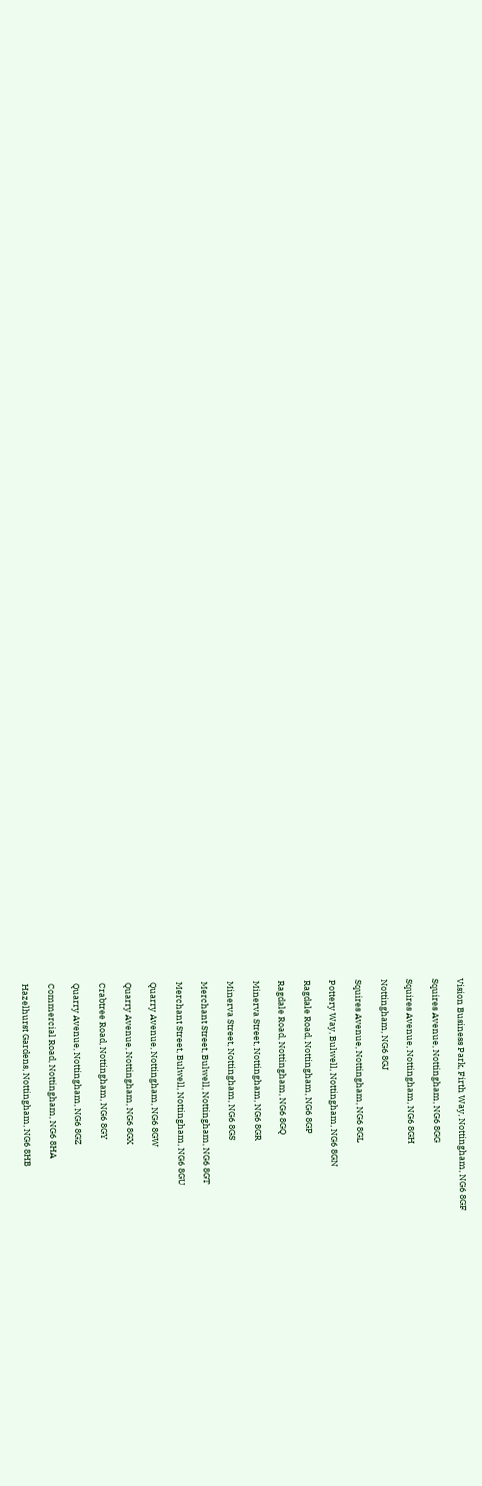Vision Business Park, Firth Way, Nottingham, NG6 8GF

Squires Avenue, Nottingham, NG6 8GG

Squires Avenue, Nottingham, NG6 8GH

Nottingham, NG6 8GJ

Squires Avenue, Nottingham, NG6 8GL

Pottery Way, Bulwell, Nottingham, NG6 8GN

Ragdale Road, Nottingham, NG6 8GP

Ragdale Road, Nottingham, NG6 8GQ

Minerva Street, Nottingham, NG6 8GR

Minerva Street, Nottingham, NG6 8GS

Merchant Street, Bulwell, Nottingham, NG6 8GT

Merchant Street, Bulwell, Nottingham, NG6 8GU

Quarry Avenue, Nottingham, NG6 8GW

Quarry Avenue, Nottingham, NG6 8GX

Crabtree Road, Nottingham, NG6 8GY

Quarry Avenue, Nottingham, NG6 8GZ

Commercial Road, Nottingham, NG6 8HA

Hazelhurst Gardens, Nottingham, NG6 8HB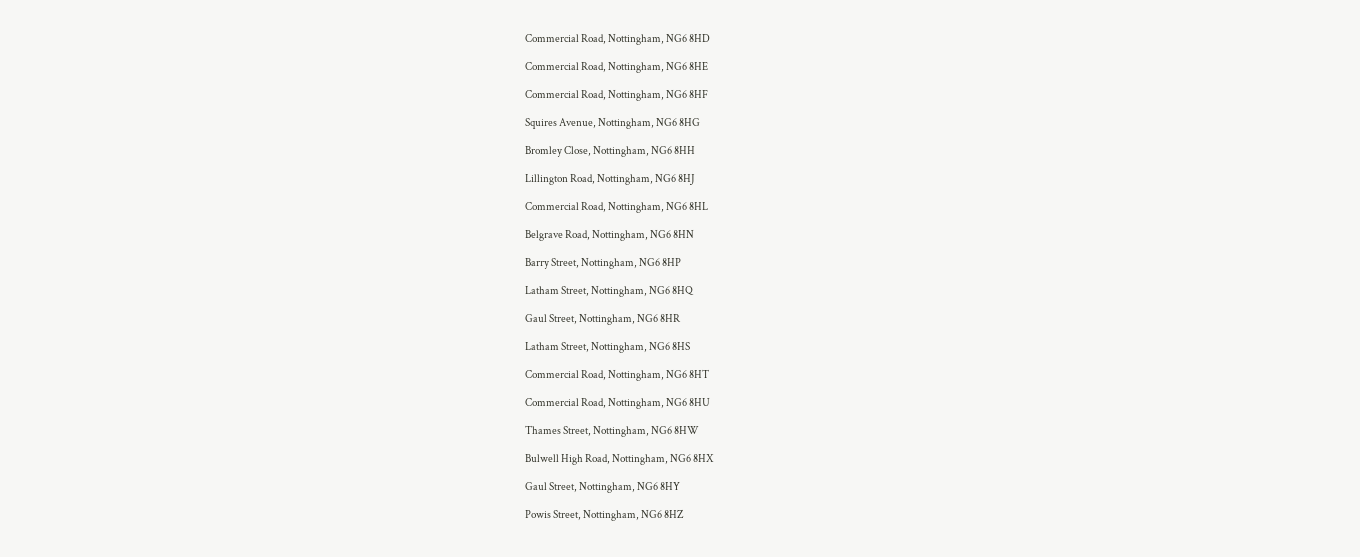Commercial Road, Nottingham, NG6 8HD

Commercial Road, Nottingham, NG6 8HE

Commercial Road, Nottingham, NG6 8HF

Squires Avenue, Nottingham, NG6 8HG

Bromley Close, Nottingham, NG6 8HH

Lillington Road, Nottingham, NG6 8HJ

Commercial Road, Nottingham, NG6 8HL

Belgrave Road, Nottingham, NG6 8HN

Barry Street, Nottingham, NG6 8HP

Latham Street, Nottingham, NG6 8HQ

Gaul Street, Nottingham, NG6 8HR

Latham Street, Nottingham, NG6 8HS

Commercial Road, Nottingham, NG6 8HT

Commercial Road, Nottingham, NG6 8HU

Thames Street, Nottingham, NG6 8HW

Bulwell High Road, Nottingham, NG6 8HX

Gaul Street, Nottingham, NG6 8HY

Powis Street, Nottingham, NG6 8HZ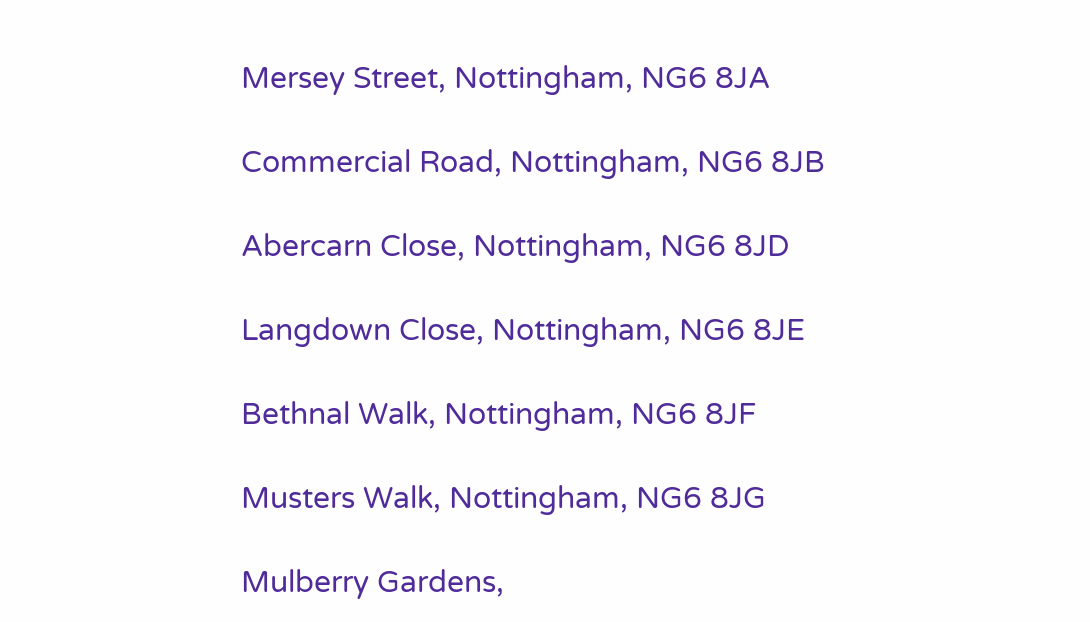Mersey Street, Nottingham, NG6 8JA

Commercial Road, Nottingham, NG6 8JB

Abercarn Close, Nottingham, NG6 8JD

Langdown Close, Nottingham, NG6 8JE

Bethnal Walk, Nottingham, NG6 8JF

Musters Walk, Nottingham, NG6 8JG

Mulberry Gardens,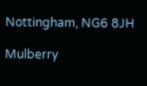Nottingham, NG6 8JH

Mulberry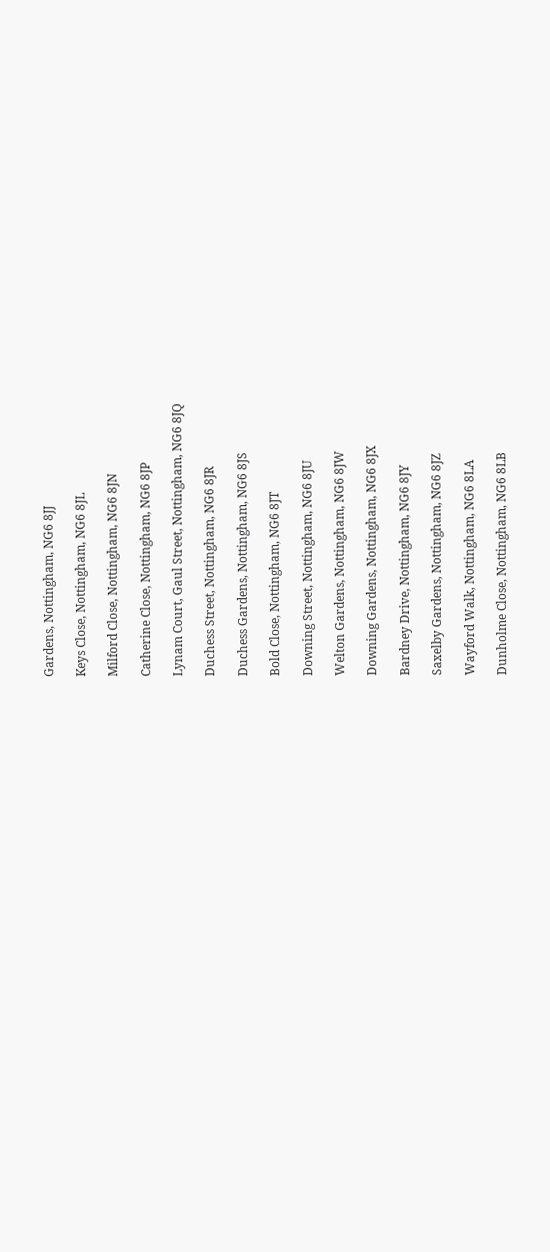Gardens, Nottingham, NG6 8JJ

Keys Close, Nottingham, NG6 8JL

Milford Close, Nottingham, NG6 8JN

Catherine Close, Nottingham, NG6 8JP

Lynam Court, Gaul Street, Nottingham, NG6 8JQ

Duchess Street, Nottingham, NG6 8JR

Duchess Gardens, Nottingham, NG6 8JS

Bold Close, Nottingham, NG6 8JT

Downing Street, Nottingham, NG6 8JU

Welton Gardens, Nottingham, NG6 8JW

Downing Gardens, Nottingham, NG6 8JX

Bardney Drive, Nottingham, NG6 8JY

Saxelby Gardens, Nottingham, NG6 8JZ

Wayford Walk, Nottingham, NG6 8LA

Dunholme Close, Nottingham, NG6 8LB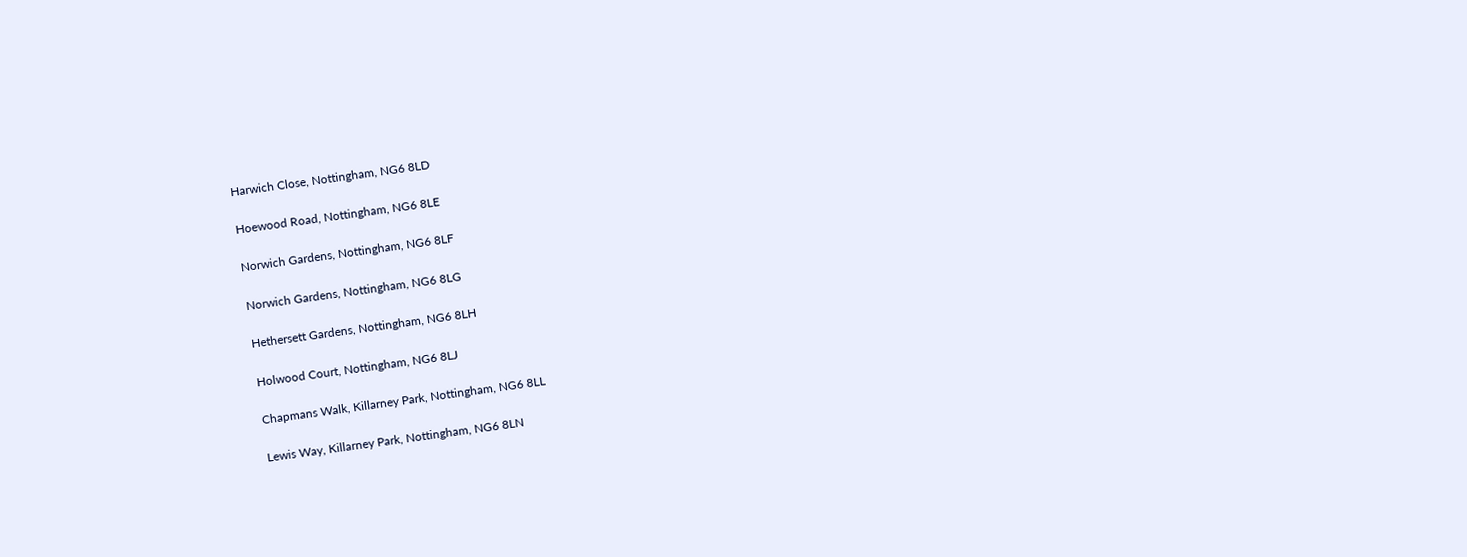Harwich Close, Nottingham, NG6 8LD

Hoewood Road, Nottingham, NG6 8LE

Norwich Gardens, Nottingham, NG6 8LF

Norwich Gardens, Nottingham, NG6 8LG

Hethersett Gardens, Nottingham, NG6 8LH

Holwood Court, Nottingham, NG6 8LJ

Chapmans Walk, Killarney Park, Nottingham, NG6 8LL

Lewis Way, Killarney Park, Nottingham, NG6 8LN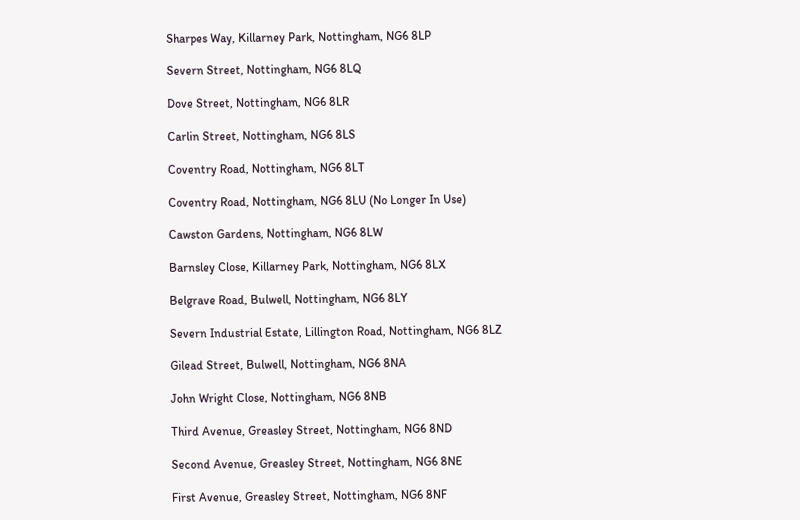Sharpes Way, Killarney Park, Nottingham, NG6 8LP

Severn Street, Nottingham, NG6 8LQ

Dove Street, Nottingham, NG6 8LR

Carlin Street, Nottingham, NG6 8LS

Coventry Road, Nottingham, NG6 8LT

Coventry Road, Nottingham, NG6 8LU (No Longer In Use)

Cawston Gardens, Nottingham, NG6 8LW

Barnsley Close, Killarney Park, Nottingham, NG6 8LX

Belgrave Road, Bulwell, Nottingham, NG6 8LY

Severn Industrial Estate, Lillington Road, Nottingham, NG6 8LZ

Gilead Street, Bulwell, Nottingham, NG6 8NA

John Wright Close, Nottingham, NG6 8NB

Third Avenue, Greasley Street, Nottingham, NG6 8ND

Second Avenue, Greasley Street, Nottingham, NG6 8NE

First Avenue, Greasley Street, Nottingham, NG6 8NF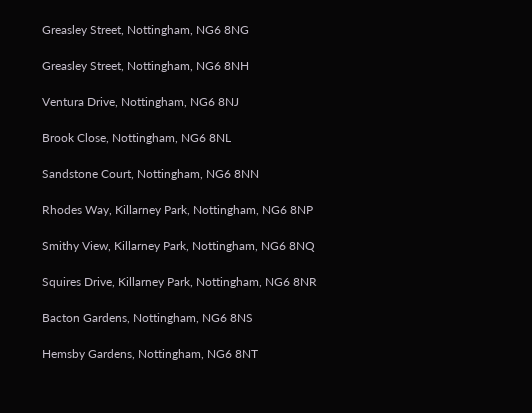Greasley Street, Nottingham, NG6 8NG

Greasley Street, Nottingham, NG6 8NH

Ventura Drive, Nottingham, NG6 8NJ

Brook Close, Nottingham, NG6 8NL

Sandstone Court, Nottingham, NG6 8NN

Rhodes Way, Killarney Park, Nottingham, NG6 8NP

Smithy View, Killarney Park, Nottingham, NG6 8NQ

Squires Drive, Killarney Park, Nottingham, NG6 8NR

Bacton Gardens, Nottingham, NG6 8NS

Hemsby Gardens, Nottingham, NG6 8NT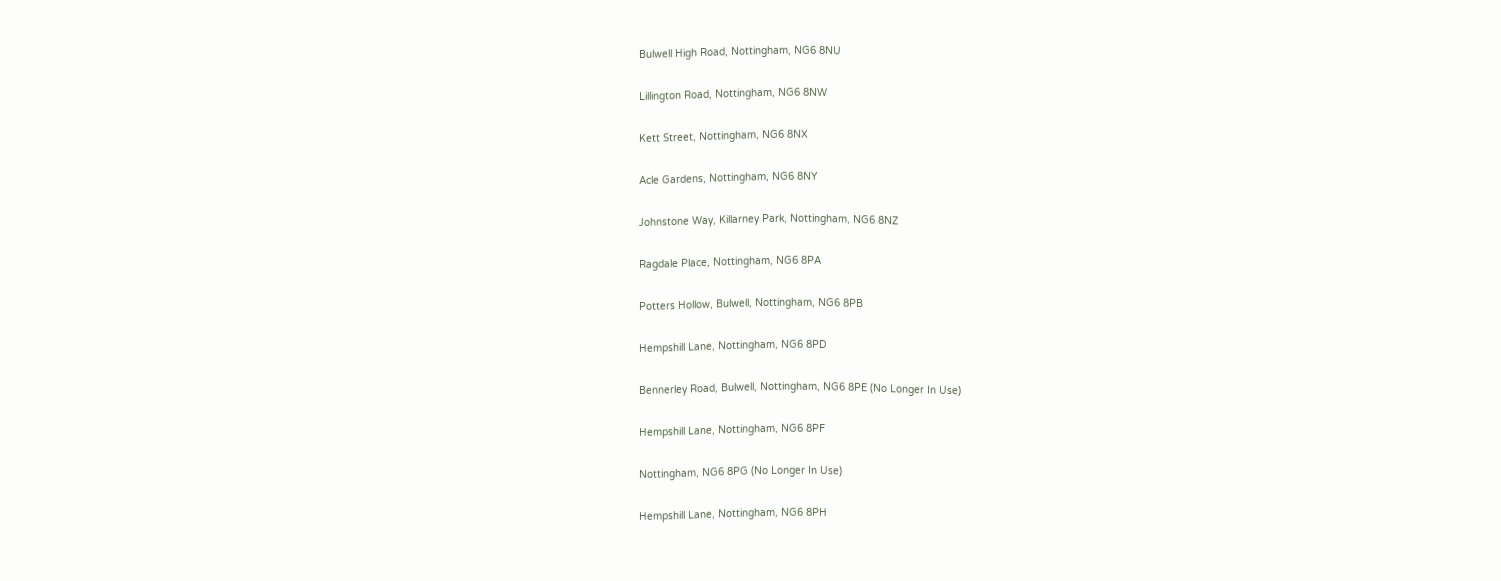Bulwell High Road, Nottingham, NG6 8NU

Lillington Road, Nottingham, NG6 8NW

Kett Street, Nottingham, NG6 8NX

Acle Gardens, Nottingham, NG6 8NY

Johnstone Way, Killarney Park, Nottingham, NG6 8NZ

Ragdale Place, Nottingham, NG6 8PA

Potters Hollow, Bulwell, Nottingham, NG6 8PB

Hempshill Lane, Nottingham, NG6 8PD

Bennerley Road, Bulwell, Nottingham, NG6 8PE (No Longer In Use)

Hempshill Lane, Nottingham, NG6 8PF

Nottingham, NG6 8PG (No Longer In Use)

Hempshill Lane, Nottingham, NG6 8PH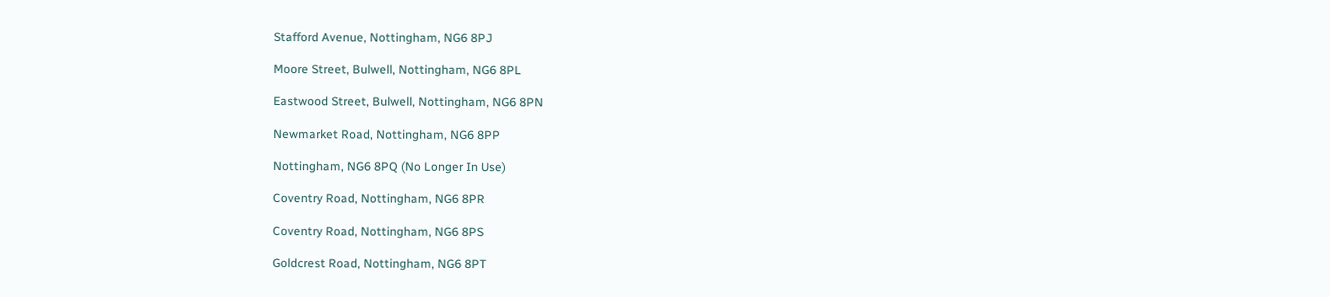Stafford Avenue, Nottingham, NG6 8PJ

Moore Street, Bulwell, Nottingham, NG6 8PL

Eastwood Street, Bulwell, Nottingham, NG6 8PN

Newmarket Road, Nottingham, NG6 8PP

Nottingham, NG6 8PQ (No Longer In Use)

Coventry Road, Nottingham, NG6 8PR

Coventry Road, Nottingham, NG6 8PS

Goldcrest Road, Nottingham, NG6 8PT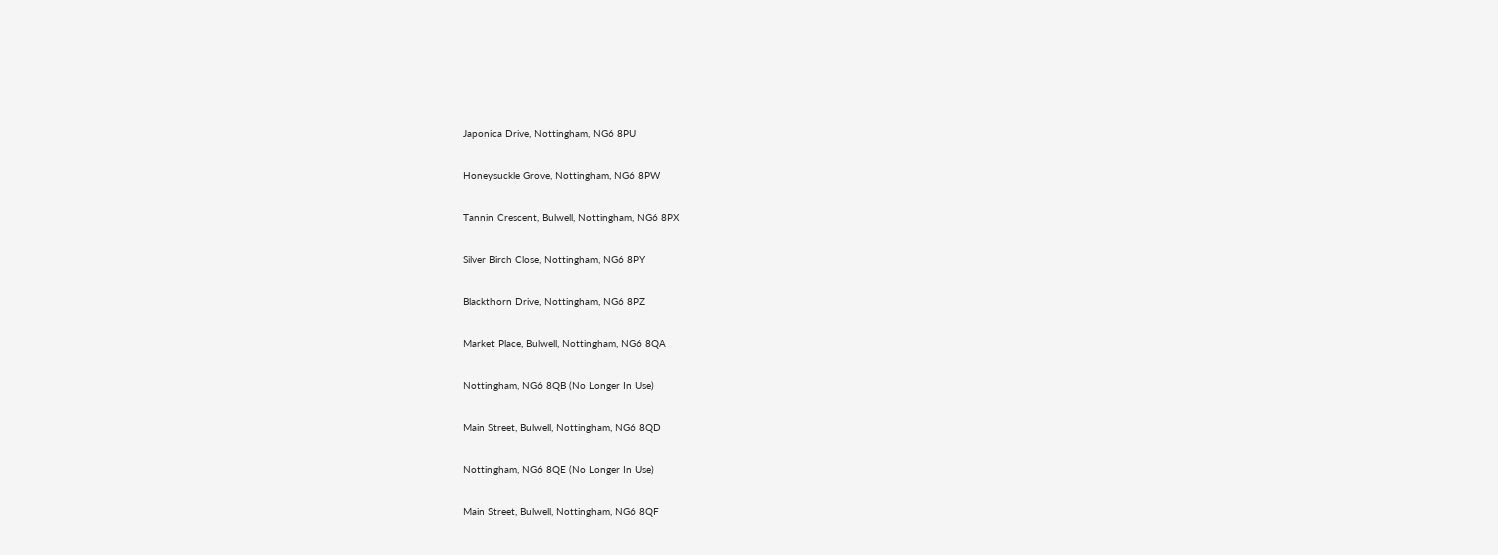Japonica Drive, Nottingham, NG6 8PU

Honeysuckle Grove, Nottingham, NG6 8PW

Tannin Crescent, Bulwell, Nottingham, NG6 8PX

Silver Birch Close, Nottingham, NG6 8PY

Blackthorn Drive, Nottingham, NG6 8PZ

Market Place, Bulwell, Nottingham, NG6 8QA

Nottingham, NG6 8QB (No Longer In Use)

Main Street, Bulwell, Nottingham, NG6 8QD

Nottingham, NG6 8QE (No Longer In Use)

Main Street, Bulwell, Nottingham, NG6 8QF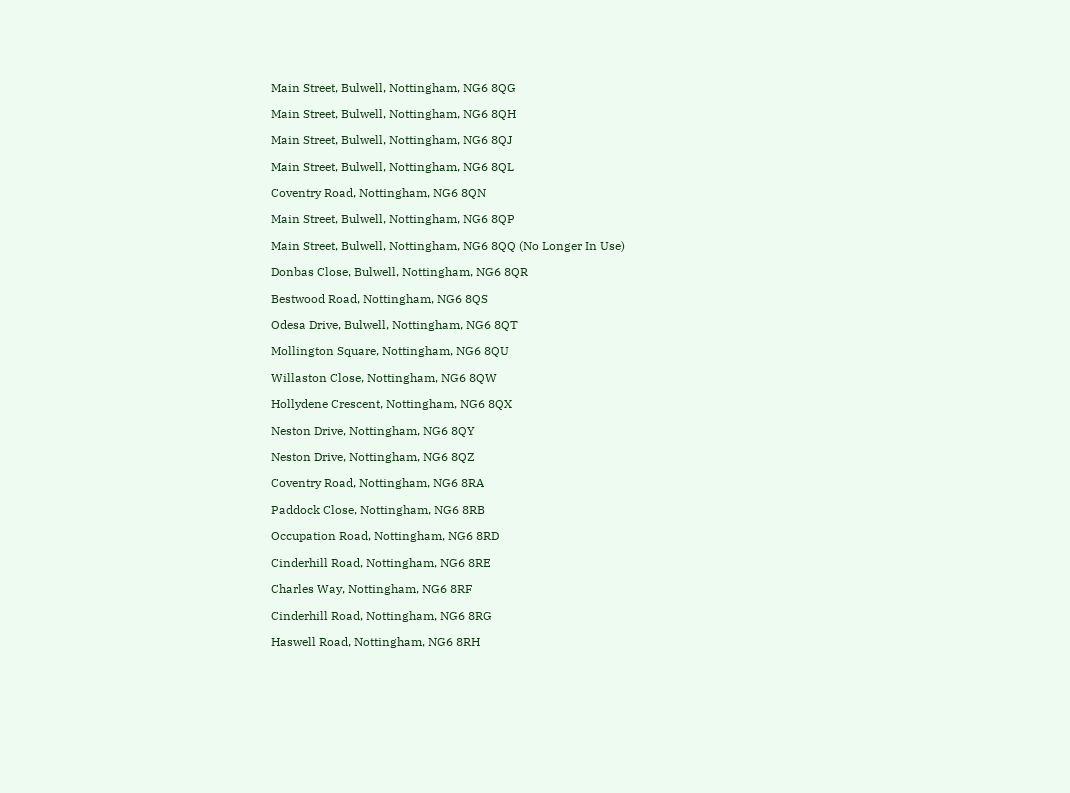Main Street, Bulwell, Nottingham, NG6 8QG

Main Street, Bulwell, Nottingham, NG6 8QH

Main Street, Bulwell, Nottingham, NG6 8QJ

Main Street, Bulwell, Nottingham, NG6 8QL

Coventry Road, Nottingham, NG6 8QN

Main Street, Bulwell, Nottingham, NG6 8QP

Main Street, Bulwell, Nottingham, NG6 8QQ (No Longer In Use)

Donbas Close, Bulwell, Nottingham, NG6 8QR

Bestwood Road, Nottingham, NG6 8QS

Odesa Drive, Bulwell, Nottingham, NG6 8QT

Mollington Square, Nottingham, NG6 8QU

Willaston Close, Nottingham, NG6 8QW

Hollydene Crescent, Nottingham, NG6 8QX

Neston Drive, Nottingham, NG6 8QY

Neston Drive, Nottingham, NG6 8QZ

Coventry Road, Nottingham, NG6 8RA

Paddock Close, Nottingham, NG6 8RB

Occupation Road, Nottingham, NG6 8RD

Cinderhill Road, Nottingham, NG6 8RE

Charles Way, Nottingham, NG6 8RF

Cinderhill Road, Nottingham, NG6 8RG

Haswell Road, Nottingham, NG6 8RH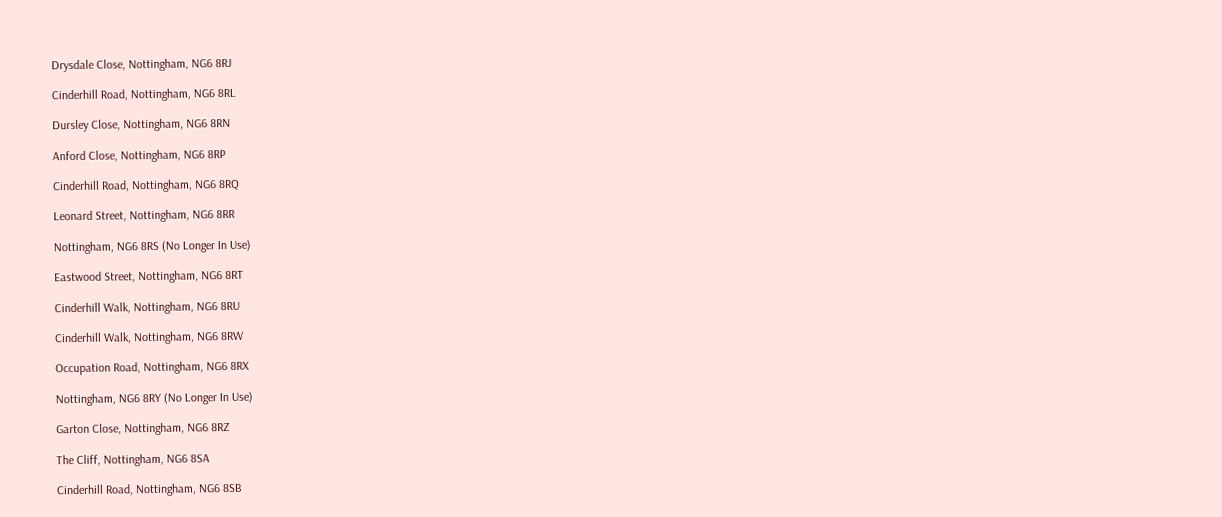Drysdale Close, Nottingham, NG6 8RJ

Cinderhill Road, Nottingham, NG6 8RL

Dursley Close, Nottingham, NG6 8RN

Anford Close, Nottingham, NG6 8RP

Cinderhill Road, Nottingham, NG6 8RQ

Leonard Street, Nottingham, NG6 8RR

Nottingham, NG6 8RS (No Longer In Use)

Eastwood Street, Nottingham, NG6 8RT

Cinderhill Walk, Nottingham, NG6 8RU

Cinderhill Walk, Nottingham, NG6 8RW

Occupation Road, Nottingham, NG6 8RX

Nottingham, NG6 8RY (No Longer In Use)

Garton Close, Nottingham, NG6 8RZ

The Cliff, Nottingham, NG6 8SA

Cinderhill Road, Nottingham, NG6 8SB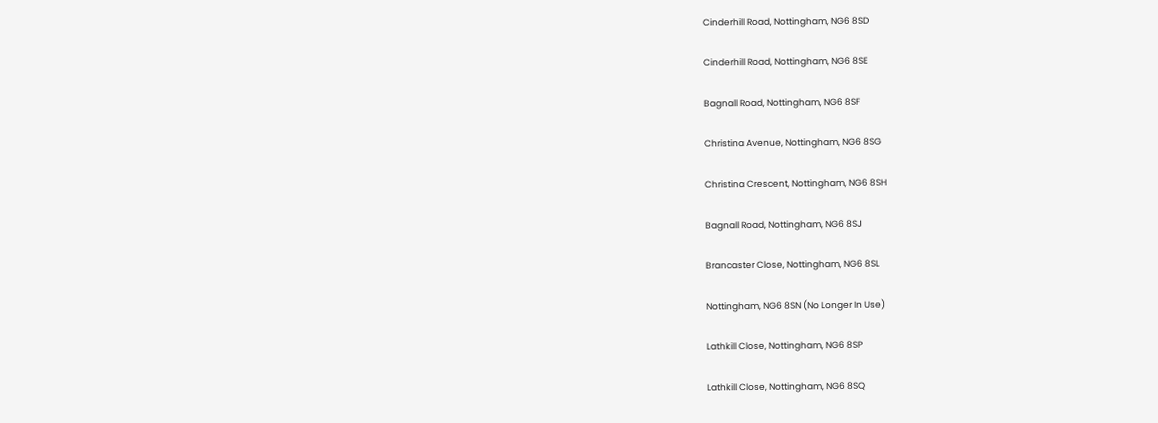Cinderhill Road, Nottingham, NG6 8SD

Cinderhill Road, Nottingham, NG6 8SE

Bagnall Road, Nottingham, NG6 8SF

Christina Avenue, Nottingham, NG6 8SG

Christina Crescent, Nottingham, NG6 8SH

Bagnall Road, Nottingham, NG6 8SJ

Brancaster Close, Nottingham, NG6 8SL

Nottingham, NG6 8SN (No Longer In Use)

Lathkill Close, Nottingham, NG6 8SP

Lathkill Close, Nottingham, NG6 8SQ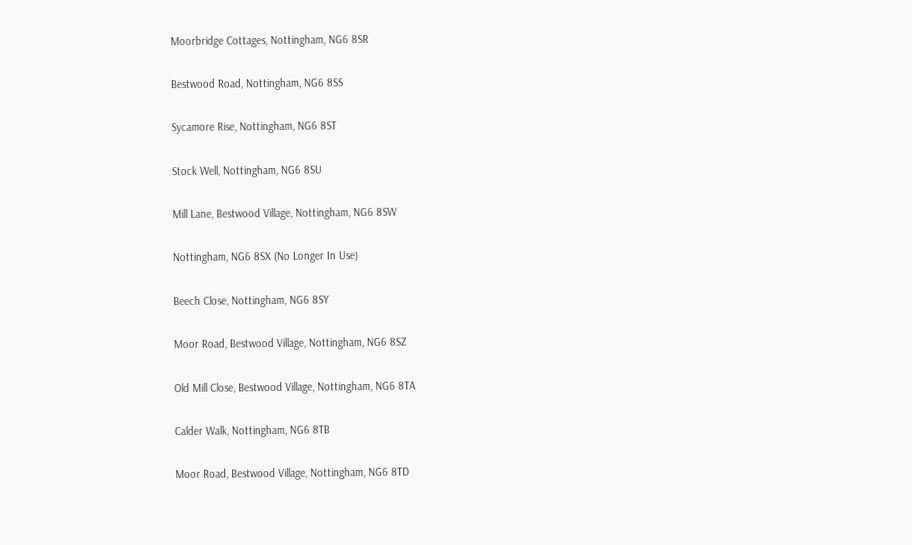Moorbridge Cottages, Nottingham, NG6 8SR

Bestwood Road, Nottingham, NG6 8SS

Sycamore Rise, Nottingham, NG6 8ST

Stock Well, Nottingham, NG6 8SU

Mill Lane, Bestwood Village, Nottingham, NG6 8SW

Nottingham, NG6 8SX (No Longer In Use)

Beech Close, Nottingham, NG6 8SY

Moor Road, Bestwood Village, Nottingham, NG6 8SZ

Old Mill Close, Bestwood Village, Nottingham, NG6 8TA

Calder Walk, Nottingham, NG6 8TB

Moor Road, Bestwood Village, Nottingham, NG6 8TD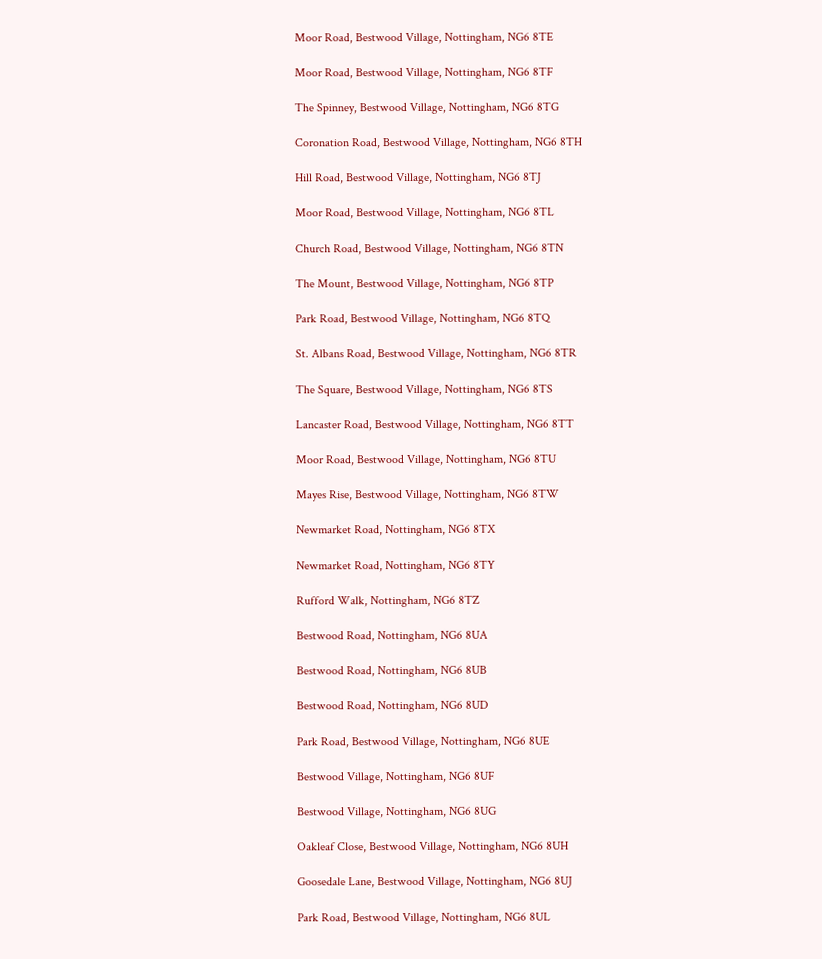Moor Road, Bestwood Village, Nottingham, NG6 8TE

Moor Road, Bestwood Village, Nottingham, NG6 8TF

The Spinney, Bestwood Village, Nottingham, NG6 8TG

Coronation Road, Bestwood Village, Nottingham, NG6 8TH

Hill Road, Bestwood Village, Nottingham, NG6 8TJ

Moor Road, Bestwood Village, Nottingham, NG6 8TL

Church Road, Bestwood Village, Nottingham, NG6 8TN

The Mount, Bestwood Village, Nottingham, NG6 8TP

Park Road, Bestwood Village, Nottingham, NG6 8TQ

St. Albans Road, Bestwood Village, Nottingham, NG6 8TR

The Square, Bestwood Village, Nottingham, NG6 8TS

Lancaster Road, Bestwood Village, Nottingham, NG6 8TT

Moor Road, Bestwood Village, Nottingham, NG6 8TU

Mayes Rise, Bestwood Village, Nottingham, NG6 8TW

Newmarket Road, Nottingham, NG6 8TX

Newmarket Road, Nottingham, NG6 8TY

Rufford Walk, Nottingham, NG6 8TZ

Bestwood Road, Nottingham, NG6 8UA

Bestwood Road, Nottingham, NG6 8UB

Bestwood Road, Nottingham, NG6 8UD

Park Road, Bestwood Village, Nottingham, NG6 8UE

Bestwood Village, Nottingham, NG6 8UF

Bestwood Village, Nottingham, NG6 8UG

Oakleaf Close, Bestwood Village, Nottingham, NG6 8UH

Goosedale Lane, Bestwood Village, Nottingham, NG6 8UJ

Park Road, Bestwood Village, Nottingham, NG6 8UL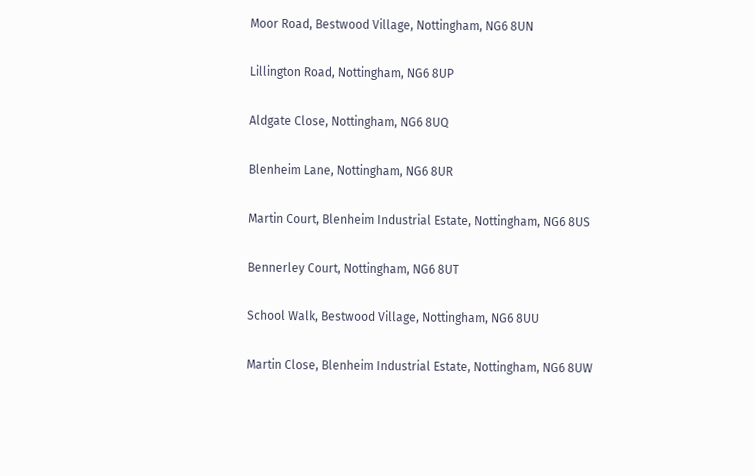Moor Road, Bestwood Village, Nottingham, NG6 8UN

Lillington Road, Nottingham, NG6 8UP

Aldgate Close, Nottingham, NG6 8UQ

Blenheim Lane, Nottingham, NG6 8UR

Martin Court, Blenheim Industrial Estate, Nottingham, NG6 8US

Bennerley Court, Nottingham, NG6 8UT

School Walk, Bestwood Village, Nottingham, NG6 8UU

Martin Close, Blenheim Industrial Estate, Nottingham, NG6 8UW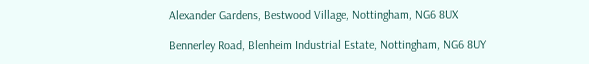Alexander Gardens, Bestwood Village, Nottingham, NG6 8UX

Bennerley Road, Blenheim Industrial Estate, Nottingham, NG6 8UY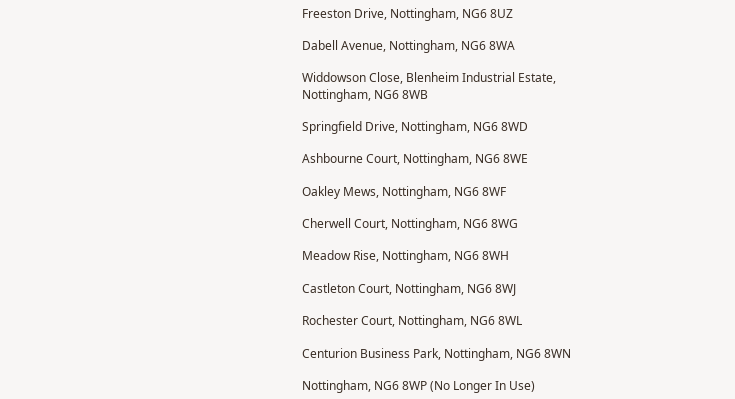Freeston Drive, Nottingham, NG6 8UZ

Dabell Avenue, Nottingham, NG6 8WA

Widdowson Close, Blenheim Industrial Estate, Nottingham, NG6 8WB

Springfield Drive, Nottingham, NG6 8WD

Ashbourne Court, Nottingham, NG6 8WE

Oakley Mews, Nottingham, NG6 8WF

Cherwell Court, Nottingham, NG6 8WG

Meadow Rise, Nottingham, NG6 8WH

Castleton Court, Nottingham, NG6 8WJ

Rochester Court, Nottingham, NG6 8WL

Centurion Business Park, Nottingham, NG6 8WN

Nottingham, NG6 8WP (No Longer In Use)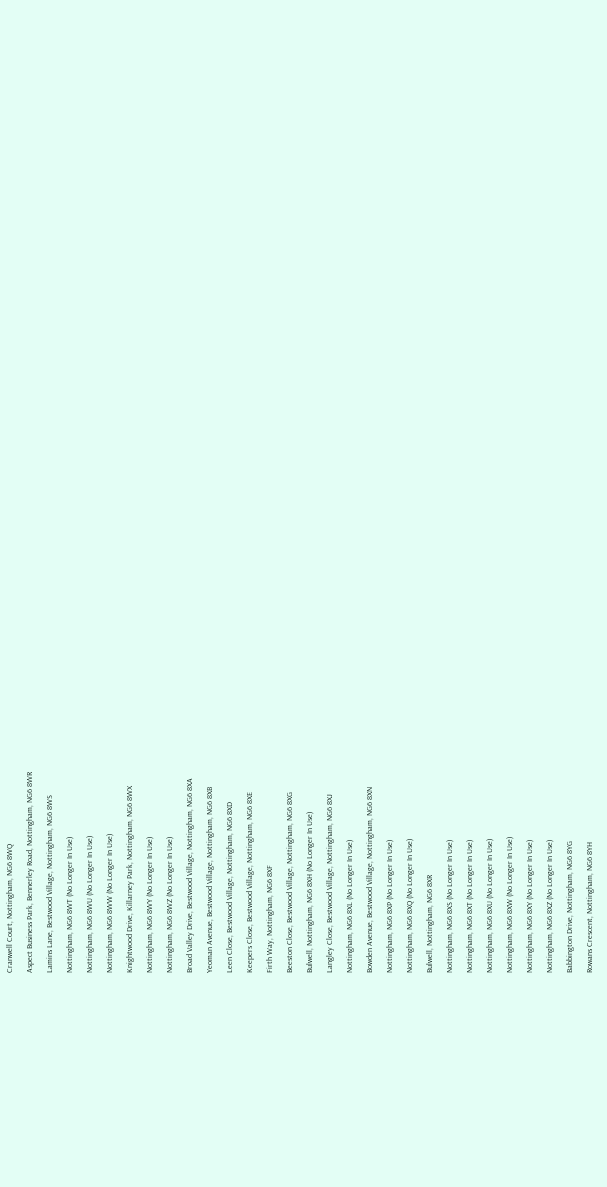Cranwell Court, Nottingham, NG6 8WQ

Aspect Business Park, Bennerley Road, Nottingham, NG6 8WR

Lamins Lane, Bestwood Village, Nottingham, NG6 8WS

Nottingham, NG6 8WT (No Longer In Use)

Nottingham, NG6 8WU (No Longer In Use)

Nottingham, NG6 8WW (No Longer In Use)

Knightwood Drive, Killarney Park, Nottingham, NG6 8WX

Nottingham, NG6 8WY (No Longer In Use)

Nottingham, NG6 8WZ (No Longer In Use)

Broad Valley Drive, Bestwood Village, Nottingham, NG6 8XA

Yeoman Avenue, Bestwood Village, Nottingham, NG6 8XB

Leen Close, Bestwood Village, Nottingham, NG6 8XD

Keepers Close, Bestwood Village, Nottingham, NG6 8XE

Firth Way, Nottingham, NG6 8XF

Beeston Close, Bestwood Village, Nottingham, NG6 8XG

Bulwell, Nottingham, NG6 8XH (No Longer In Use)

Langley Close, Bestwood Village, Nottingham, NG6 8XJ

Nottingham, NG6 8XL (No Longer In Use)

Bowden Avenue, Bestwood Village, Nottingham, NG6 8XN

Nottingham, NG6 8XP (No Longer In Use)

Nottingham, NG6 8XQ (No Longer In Use)

Bulwell, Nottingham, NG6 8XR

Nottingham, NG6 8XS (No Longer In Use)

Nottingham, NG6 8XT (No Longer In Use)

Nottingham, NG6 8XU (No Longer In Use)

Nottingham, NG6 8XW (No Longer In Use)

Nottingham, NG6 8XY (No Longer In Use)

Nottingham, NG6 8XZ (No Longer In Use)

Babbington Drive, Nottingham, NG6 8YG

Rowans Crescent, Nottingham, NG6 8YH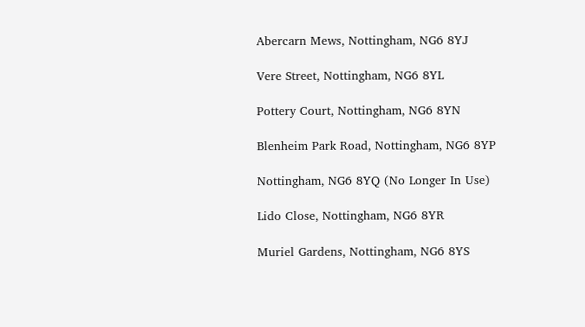Abercarn Mews, Nottingham, NG6 8YJ

Vere Street, Nottingham, NG6 8YL

Pottery Court, Nottingham, NG6 8YN

Blenheim Park Road, Nottingham, NG6 8YP

Nottingham, NG6 8YQ (No Longer In Use)

Lido Close, Nottingham, NG6 8YR

Muriel Gardens, Nottingham, NG6 8YS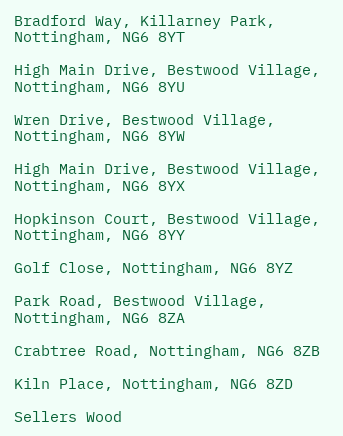Bradford Way, Killarney Park, Nottingham, NG6 8YT

High Main Drive, Bestwood Village, Nottingham, NG6 8YU

Wren Drive, Bestwood Village, Nottingham, NG6 8YW

High Main Drive, Bestwood Village, Nottingham, NG6 8YX

Hopkinson Court, Bestwood Village, Nottingham, NG6 8YY

Golf Close, Nottingham, NG6 8YZ

Park Road, Bestwood Village, Nottingham, NG6 8ZA

Crabtree Road, Nottingham, NG6 8ZB

Kiln Place, Nottingham, NG6 8ZD

Sellers Wood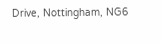Drive, Nottingham, NG6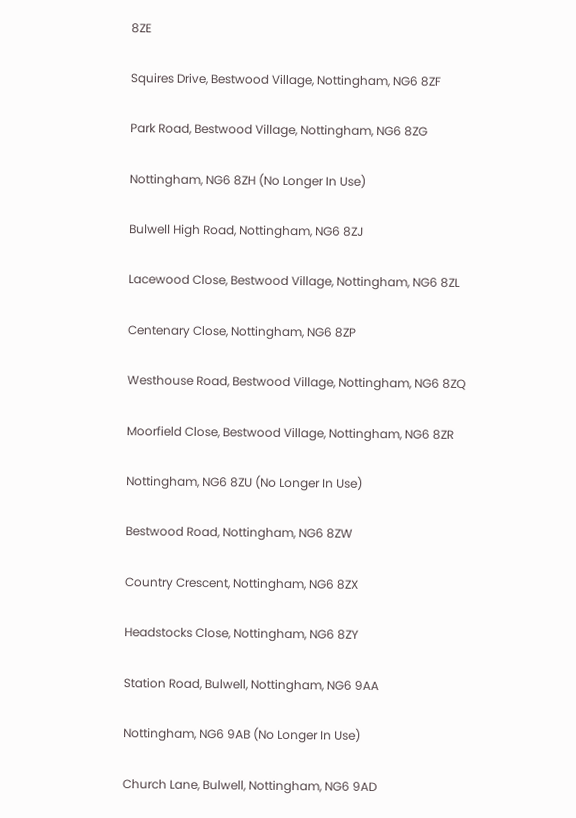8ZE

Squires Drive, Bestwood Village, Nottingham, NG6 8ZF

Park Road, Bestwood Village, Nottingham, NG6 8ZG

Nottingham, NG6 8ZH (No Longer In Use)

Bulwell High Road, Nottingham, NG6 8ZJ

Lacewood Close, Bestwood Village, Nottingham, NG6 8ZL

Centenary Close, Nottingham, NG6 8ZP

Westhouse Road, Bestwood Village, Nottingham, NG6 8ZQ

Moorfield Close, Bestwood Village, Nottingham, NG6 8ZR

Nottingham, NG6 8ZU (No Longer In Use)

Bestwood Road, Nottingham, NG6 8ZW

Country Crescent, Nottingham, NG6 8ZX

Headstocks Close, Nottingham, NG6 8ZY

Station Road, Bulwell, Nottingham, NG6 9AA

Nottingham, NG6 9AB (No Longer In Use)

Church Lane, Bulwell, Nottingham, NG6 9AD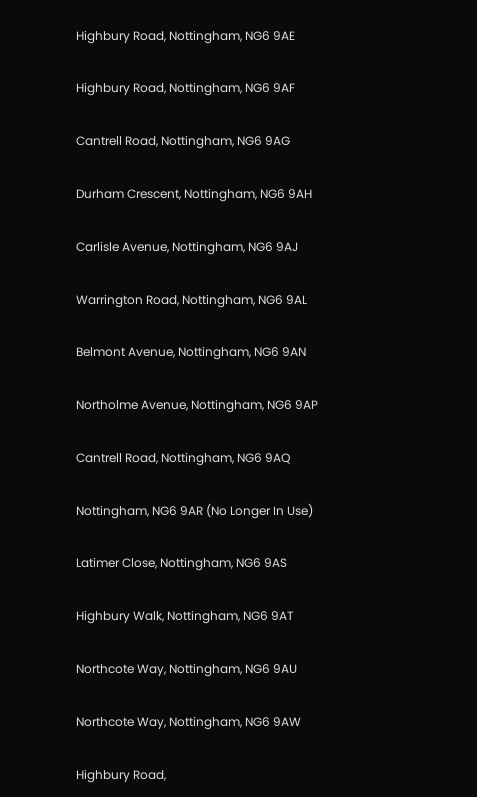Highbury Road, Nottingham, NG6 9AE

Highbury Road, Nottingham, NG6 9AF

Cantrell Road, Nottingham, NG6 9AG

Durham Crescent, Nottingham, NG6 9AH

Carlisle Avenue, Nottingham, NG6 9AJ

Warrington Road, Nottingham, NG6 9AL

Belmont Avenue, Nottingham, NG6 9AN

Northolme Avenue, Nottingham, NG6 9AP

Cantrell Road, Nottingham, NG6 9AQ

Nottingham, NG6 9AR (No Longer In Use)

Latimer Close, Nottingham, NG6 9AS

Highbury Walk, Nottingham, NG6 9AT

Northcote Way, Nottingham, NG6 9AU

Northcote Way, Nottingham, NG6 9AW

Highbury Road,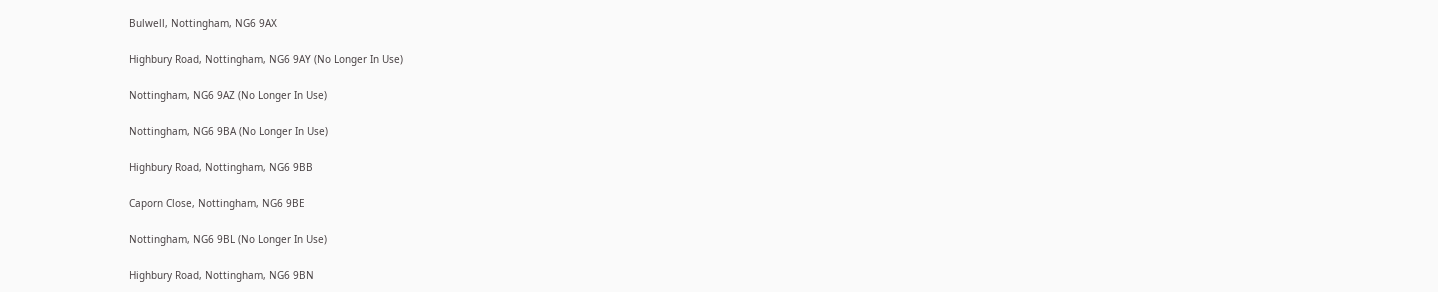Bulwell, Nottingham, NG6 9AX

Highbury Road, Nottingham, NG6 9AY (No Longer In Use)

Nottingham, NG6 9AZ (No Longer In Use)

Nottingham, NG6 9BA (No Longer In Use)

Highbury Road, Nottingham, NG6 9BB

Caporn Close, Nottingham, NG6 9BE

Nottingham, NG6 9BL (No Longer In Use)

Highbury Road, Nottingham, NG6 9BN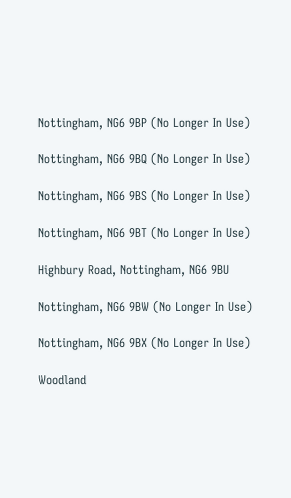Nottingham, NG6 9BP (No Longer In Use)

Nottingham, NG6 9BQ (No Longer In Use)

Nottingham, NG6 9BS (No Longer In Use)

Nottingham, NG6 9BT (No Longer In Use)

Highbury Road, Nottingham, NG6 9BU

Nottingham, NG6 9BW (No Longer In Use)

Nottingham, NG6 9BX (No Longer In Use)

Woodland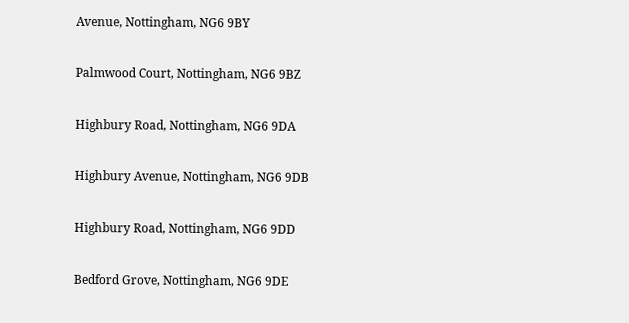Avenue, Nottingham, NG6 9BY

Palmwood Court, Nottingham, NG6 9BZ

Highbury Road, Nottingham, NG6 9DA

Highbury Avenue, Nottingham, NG6 9DB

Highbury Road, Nottingham, NG6 9DD

Bedford Grove, Nottingham, NG6 9DE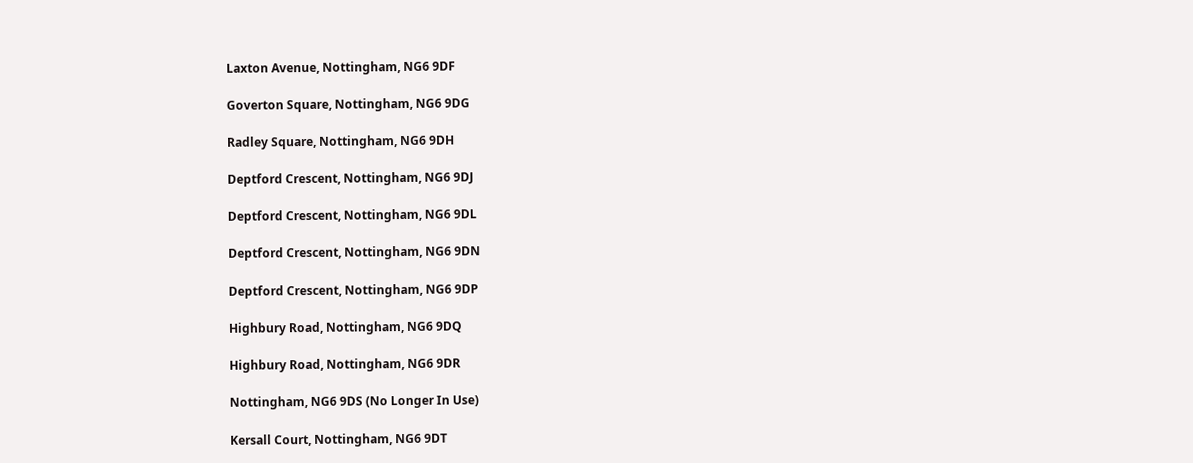Laxton Avenue, Nottingham, NG6 9DF

Goverton Square, Nottingham, NG6 9DG

Radley Square, Nottingham, NG6 9DH

Deptford Crescent, Nottingham, NG6 9DJ

Deptford Crescent, Nottingham, NG6 9DL

Deptford Crescent, Nottingham, NG6 9DN

Deptford Crescent, Nottingham, NG6 9DP

Highbury Road, Nottingham, NG6 9DQ

Highbury Road, Nottingham, NG6 9DR

Nottingham, NG6 9DS (No Longer In Use)

Kersall Court, Nottingham, NG6 9DT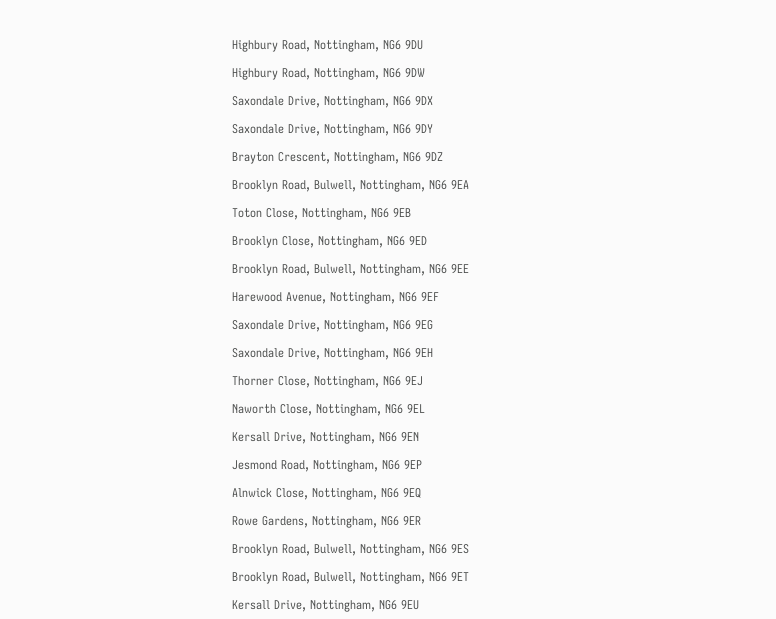Highbury Road, Nottingham, NG6 9DU

Highbury Road, Nottingham, NG6 9DW

Saxondale Drive, Nottingham, NG6 9DX

Saxondale Drive, Nottingham, NG6 9DY

Brayton Crescent, Nottingham, NG6 9DZ

Brooklyn Road, Bulwell, Nottingham, NG6 9EA

Toton Close, Nottingham, NG6 9EB

Brooklyn Close, Nottingham, NG6 9ED

Brooklyn Road, Bulwell, Nottingham, NG6 9EE

Harewood Avenue, Nottingham, NG6 9EF

Saxondale Drive, Nottingham, NG6 9EG

Saxondale Drive, Nottingham, NG6 9EH

Thorner Close, Nottingham, NG6 9EJ

Naworth Close, Nottingham, NG6 9EL

Kersall Drive, Nottingham, NG6 9EN

Jesmond Road, Nottingham, NG6 9EP

Alnwick Close, Nottingham, NG6 9EQ

Rowe Gardens, Nottingham, NG6 9ER

Brooklyn Road, Bulwell, Nottingham, NG6 9ES

Brooklyn Road, Bulwell, Nottingham, NG6 9ET

Kersall Drive, Nottingham, NG6 9EU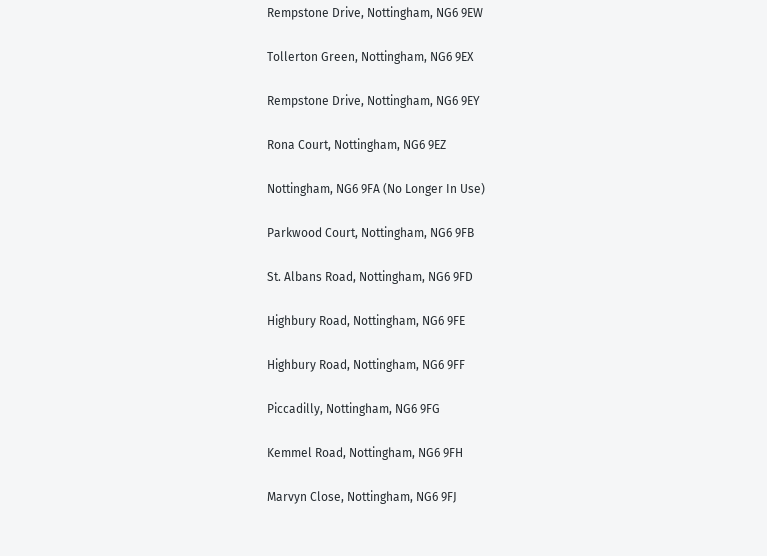Rempstone Drive, Nottingham, NG6 9EW

Tollerton Green, Nottingham, NG6 9EX

Rempstone Drive, Nottingham, NG6 9EY

Rona Court, Nottingham, NG6 9EZ

Nottingham, NG6 9FA (No Longer In Use)

Parkwood Court, Nottingham, NG6 9FB

St. Albans Road, Nottingham, NG6 9FD

Highbury Road, Nottingham, NG6 9FE

Highbury Road, Nottingham, NG6 9FF

Piccadilly, Nottingham, NG6 9FG

Kemmel Road, Nottingham, NG6 9FH

Marvyn Close, Nottingham, NG6 9FJ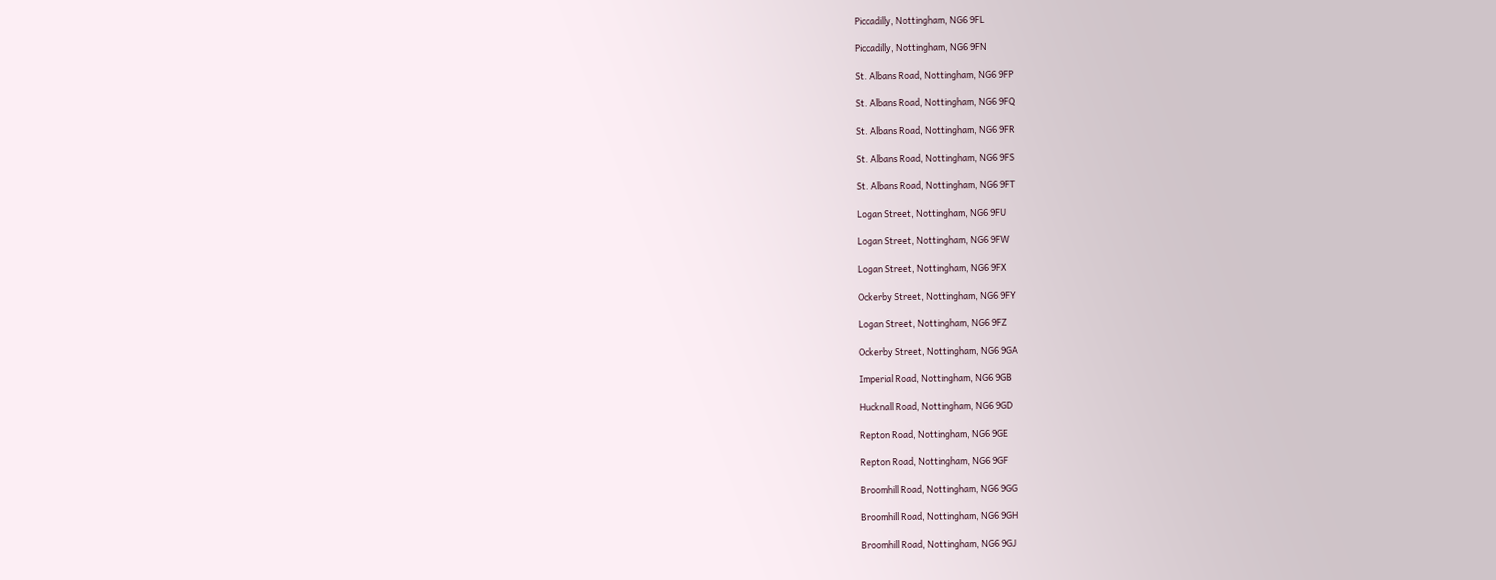Piccadilly, Nottingham, NG6 9FL

Piccadilly, Nottingham, NG6 9FN

St. Albans Road, Nottingham, NG6 9FP

St. Albans Road, Nottingham, NG6 9FQ

St. Albans Road, Nottingham, NG6 9FR

St. Albans Road, Nottingham, NG6 9FS

St. Albans Road, Nottingham, NG6 9FT

Logan Street, Nottingham, NG6 9FU

Logan Street, Nottingham, NG6 9FW

Logan Street, Nottingham, NG6 9FX

Ockerby Street, Nottingham, NG6 9FY

Logan Street, Nottingham, NG6 9FZ

Ockerby Street, Nottingham, NG6 9GA

Imperial Road, Nottingham, NG6 9GB

Hucknall Road, Nottingham, NG6 9GD

Repton Road, Nottingham, NG6 9GE

Repton Road, Nottingham, NG6 9GF

Broomhill Road, Nottingham, NG6 9GG

Broomhill Road, Nottingham, NG6 9GH

Broomhill Road, Nottingham, NG6 9GJ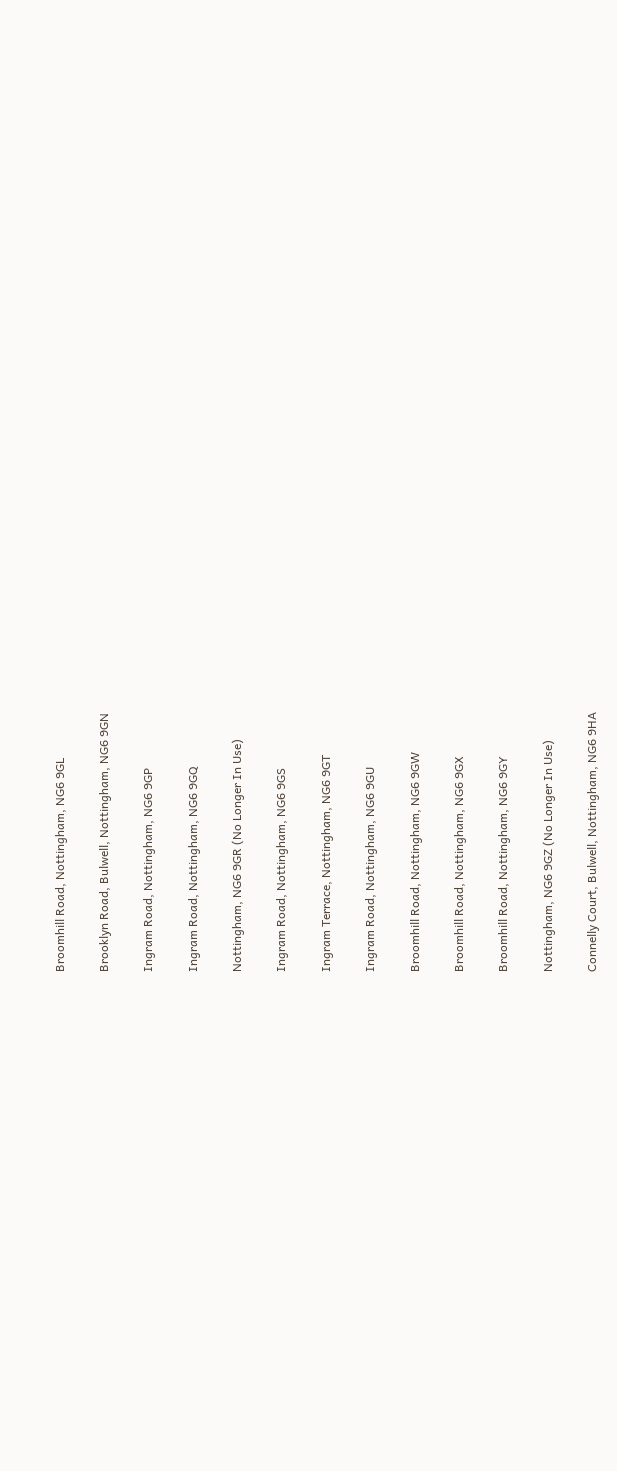Broomhill Road, Nottingham, NG6 9GL

Brooklyn Road, Bulwell, Nottingham, NG6 9GN

Ingram Road, Nottingham, NG6 9GP

Ingram Road, Nottingham, NG6 9GQ

Nottingham, NG6 9GR (No Longer In Use)

Ingram Road, Nottingham, NG6 9GS

Ingram Terrace, Nottingham, NG6 9GT

Ingram Road, Nottingham, NG6 9GU

Broomhill Road, Nottingham, NG6 9GW

Broomhill Road, Nottingham, NG6 9GX

Broomhill Road, Nottingham, NG6 9GY

Nottingham, NG6 9GZ (No Longer In Use)

Connelly Court, Bulwell, Nottingham, NG6 9HA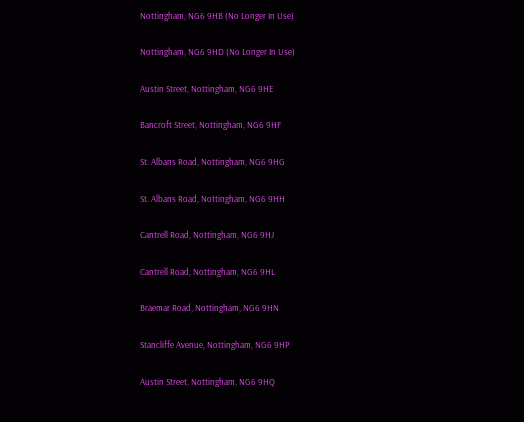Nottingham, NG6 9HB (No Longer In Use)

Nottingham, NG6 9HD (No Longer In Use)

Austin Street, Nottingham, NG6 9HE

Bancroft Street, Nottingham, NG6 9HF

St. Albans Road, Nottingham, NG6 9HG

St. Albans Road, Nottingham, NG6 9HH

Cantrell Road, Nottingham, NG6 9HJ

Cantrell Road, Nottingham, NG6 9HL

Braemar Road, Nottingham, NG6 9HN

Stancliffe Avenue, Nottingham, NG6 9HP

Austin Street, Nottingham, NG6 9HQ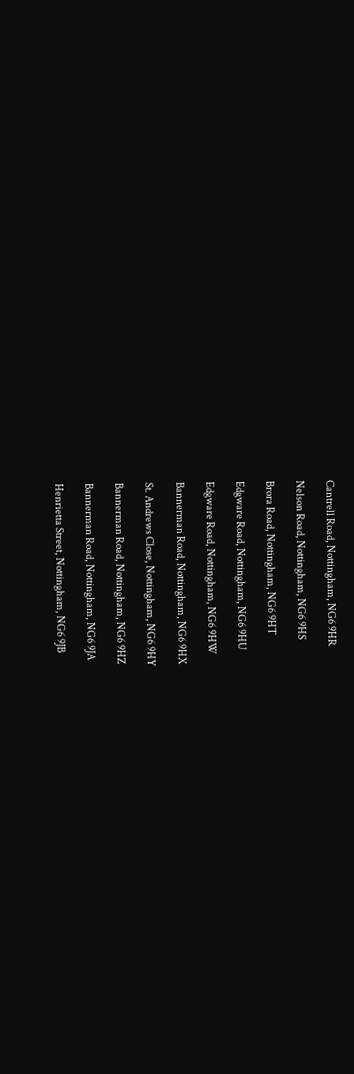Cantrell Road, Nottingham, NG6 9HR

Nelson Road, Nottingham, NG6 9HS

Brora Road, Nottingham, NG6 9HT

Edgware Road, Nottingham, NG6 9HU

Edgware Road, Nottingham, NG6 9HW

Bannerman Road, Nottingham, NG6 9HX

St. Andrews Close, Nottingham, NG6 9HY

Bannerman Road, Nottingham, NG6 9HZ

Bannerman Road, Nottingham, NG6 9JA

Henrietta Street, Nottingham, NG6 9JB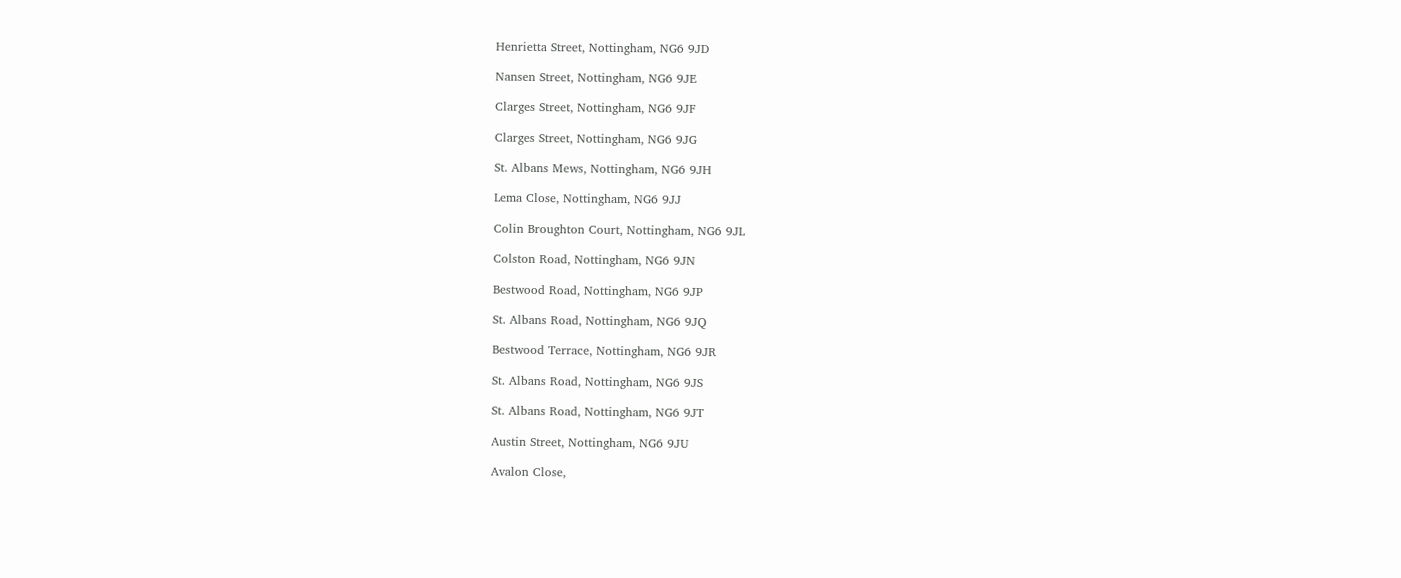Henrietta Street, Nottingham, NG6 9JD

Nansen Street, Nottingham, NG6 9JE

Clarges Street, Nottingham, NG6 9JF

Clarges Street, Nottingham, NG6 9JG

St. Albans Mews, Nottingham, NG6 9JH

Lema Close, Nottingham, NG6 9JJ

Colin Broughton Court, Nottingham, NG6 9JL

Colston Road, Nottingham, NG6 9JN

Bestwood Road, Nottingham, NG6 9JP

St. Albans Road, Nottingham, NG6 9JQ

Bestwood Terrace, Nottingham, NG6 9JR

St. Albans Road, Nottingham, NG6 9JS

St. Albans Road, Nottingham, NG6 9JT

Austin Street, Nottingham, NG6 9JU

Avalon Close,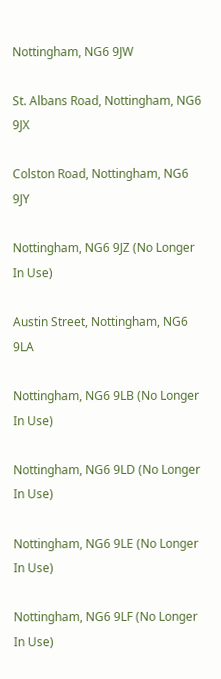Nottingham, NG6 9JW

St. Albans Road, Nottingham, NG6 9JX

Colston Road, Nottingham, NG6 9JY

Nottingham, NG6 9JZ (No Longer In Use)

Austin Street, Nottingham, NG6 9LA

Nottingham, NG6 9LB (No Longer In Use)

Nottingham, NG6 9LD (No Longer In Use)

Nottingham, NG6 9LE (No Longer In Use)

Nottingham, NG6 9LF (No Longer In Use)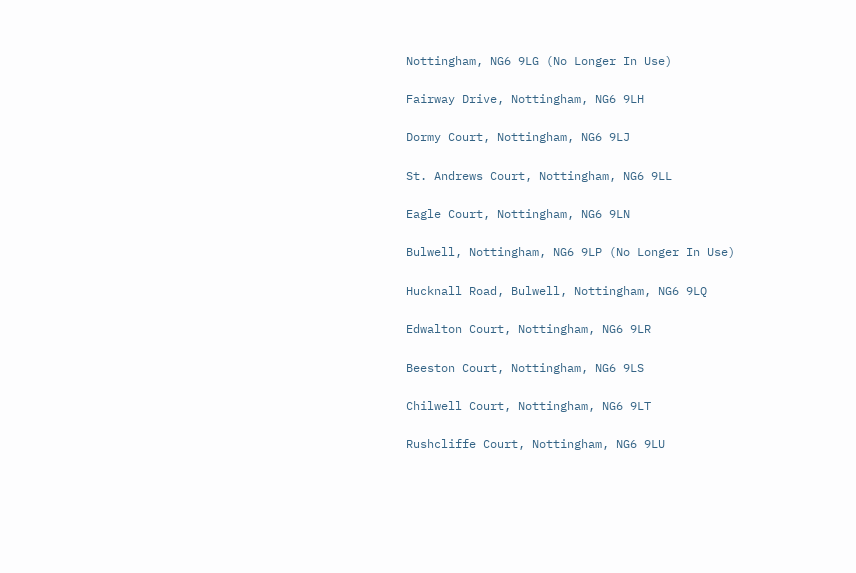Nottingham, NG6 9LG (No Longer In Use)

Fairway Drive, Nottingham, NG6 9LH

Dormy Court, Nottingham, NG6 9LJ

St. Andrews Court, Nottingham, NG6 9LL

Eagle Court, Nottingham, NG6 9LN

Bulwell, Nottingham, NG6 9LP (No Longer In Use)

Hucknall Road, Bulwell, Nottingham, NG6 9LQ

Edwalton Court, Nottingham, NG6 9LR

Beeston Court, Nottingham, NG6 9LS

Chilwell Court, Nottingham, NG6 9LT

Rushcliffe Court, Nottingham, NG6 9LU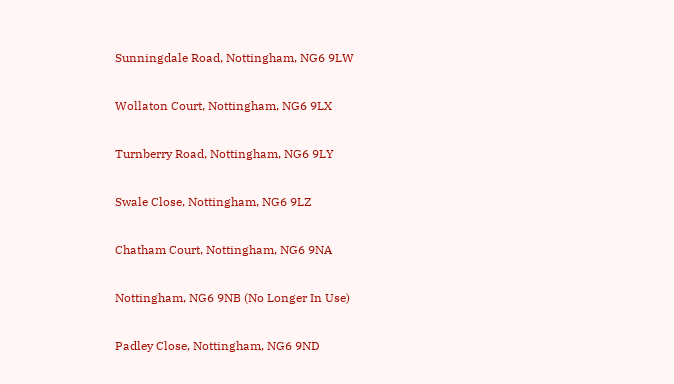Sunningdale Road, Nottingham, NG6 9LW

Wollaton Court, Nottingham, NG6 9LX

Turnberry Road, Nottingham, NG6 9LY

Swale Close, Nottingham, NG6 9LZ

Chatham Court, Nottingham, NG6 9NA

Nottingham, NG6 9NB (No Longer In Use)

Padley Close, Nottingham, NG6 9ND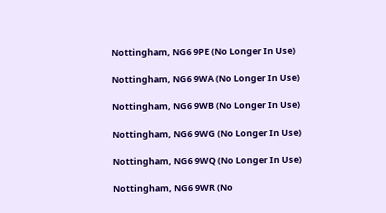Nottingham, NG6 9PE (No Longer In Use)

Nottingham, NG6 9WA (No Longer In Use)

Nottingham, NG6 9WB (No Longer In Use)

Nottingham, NG6 9WG (No Longer In Use)

Nottingham, NG6 9WQ (No Longer In Use)

Nottingham, NG6 9WR (No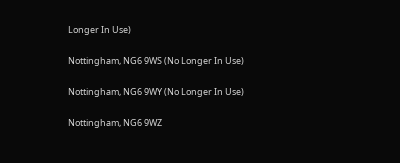Longer In Use)

Nottingham, NG6 9WS (No Longer In Use)

Nottingham, NG6 9WY (No Longer In Use)

Nottingham, NG6 9WZ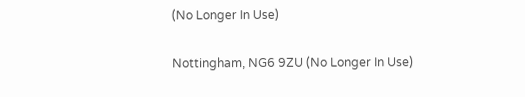(No Longer In Use)

Nottingham, NG6 9ZU (No Longer In Use)